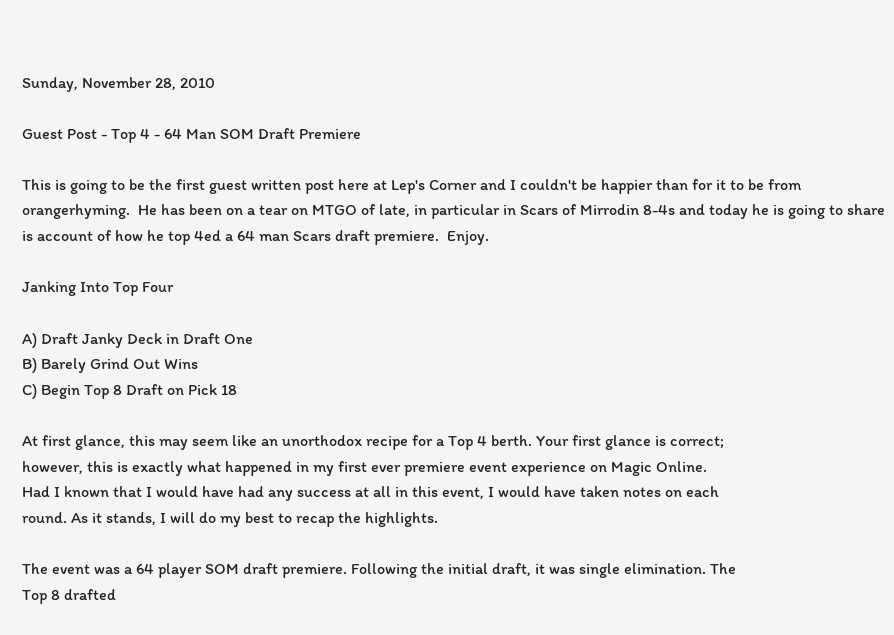Sunday, November 28, 2010

Guest Post - Top 4 - 64 Man SOM Draft Premiere

This is going to be the first guest written post here at Lep's Corner and I couldn't be happier than for it to be from orangerhyming.  He has been on a tear on MTGO of late, in particular in Scars of Mirrodin 8-4s and today he is going to share is account of how he top 4ed a 64 man Scars draft premiere.  Enjoy.

Janking Into Top Four

A) Draft Janky Deck in Draft One
B) Barely Grind Out Wins
C) Begin Top 8 Draft on Pick 18

At first glance, this may seem like an unorthodox recipe for a Top 4 berth. Your first glance is correct;
however, this is exactly what happened in my first ever premiere event experience on Magic Online.
Had I known that I would have had any success at all in this event, I would have taken notes on each
round. As it stands, I will do my best to recap the highlights.

The event was a 64 player SOM draft premiere. Following the initial draft, it was single elimination. The
Top 8 drafted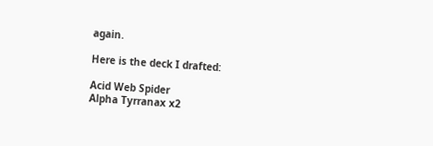again.

Here is the deck I drafted:

Acid Web Spider
Alpha Tyrranax x2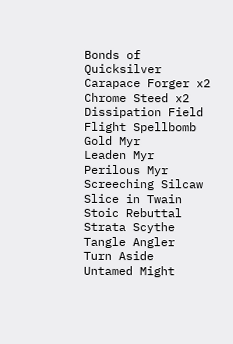Bonds of Quicksilver
Carapace Forger x2
Chrome Steed x2
Dissipation Field
Flight Spellbomb
Gold Myr
Leaden Myr
Perilous Myr
Screeching Silcaw
Slice in Twain
Stoic Rebuttal
Strata Scythe
Tangle Angler
Turn Aside
Untamed Might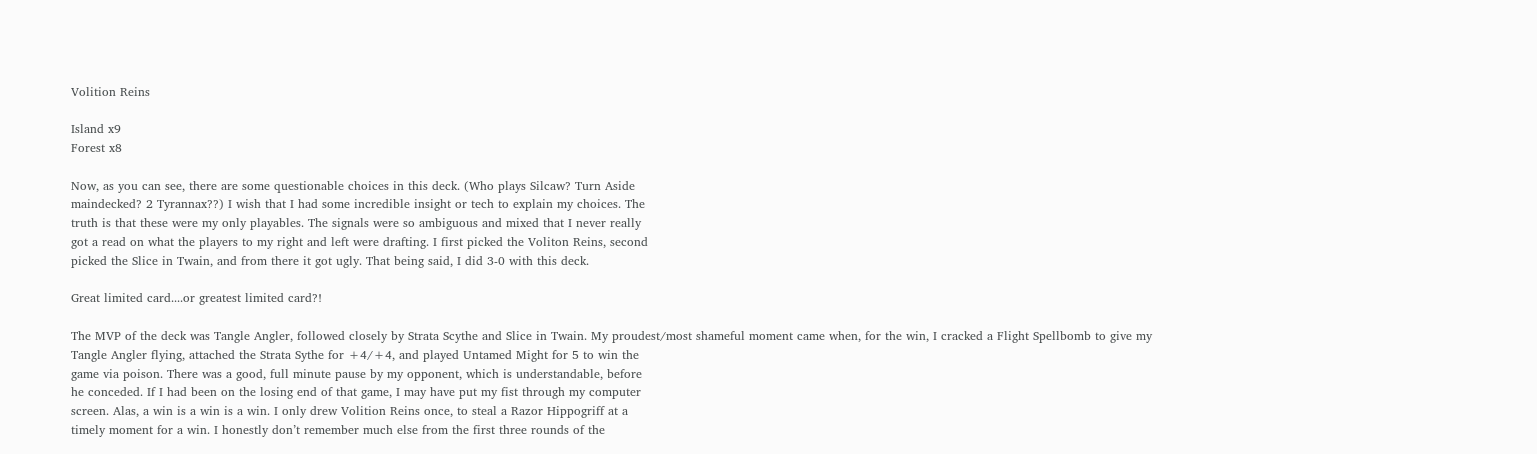Volition Reins

Island x9
Forest x8

Now, as you can see, there are some questionable choices in this deck. (Who plays Silcaw? Turn Aside
maindecked? 2 Tyrannax??) I wish that I had some incredible insight or tech to explain my choices. The
truth is that these were my only playables. The signals were so ambiguous and mixed that I never really
got a read on what the players to my right and left were drafting. I first picked the Voliton Reins, second
picked the Slice in Twain, and from there it got ugly. That being said, I did 3-0 with this deck.

Great limited card....or greatest limited card?!

The MVP of the deck was Tangle Angler, followed closely by Strata Scythe and Slice in Twain. My proudest/most shameful moment came when, for the win, I cracked a Flight Spellbomb to give my
Tangle Angler flying, attached the Strata Sythe for +4/+4, and played Untamed Might for 5 to win the
game via poison. There was a good, full minute pause by my opponent, which is understandable, before
he conceded. If I had been on the losing end of that game, I may have put my fist through my computer
screen. Alas, a win is a win is a win. I only drew Volition Reins once, to steal a Razor Hippogriff at a
timely moment for a win. I honestly don’t remember much else from the first three rounds of the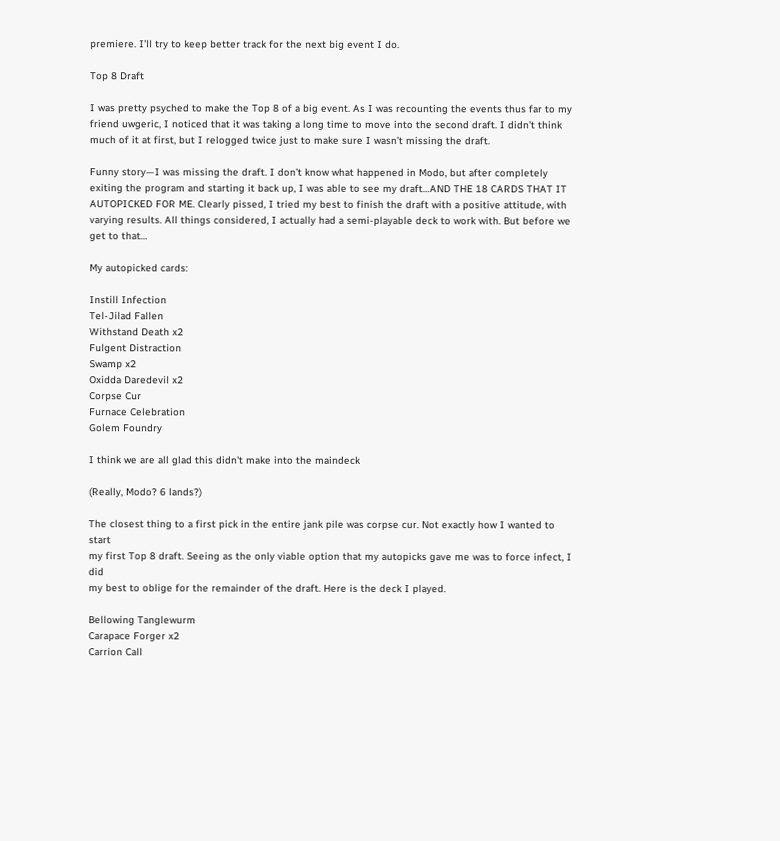premiere. I’ll try to keep better track for the next big event I do.

Top 8 Draft

I was pretty psyched to make the Top 8 of a big event. As I was recounting the events thus far to my
friend uwgeric, I noticed that it was taking a long time to move into the second draft. I didn’t think
much of it at first, but I relogged twice just to make sure I wasn’t missing the draft.

Funny story—I was missing the draft. I don’t know what happened in Modo, but after completely
exiting the program and starting it back up, I was able to see my draft…AND THE 18 CARDS THAT IT
AUTOPICKED FOR ME. Clearly pissed, I tried my best to finish the draft with a positive attitude, with
varying results. All things considered, I actually had a semi-playable deck to work with. But before we
get to that…

My autopicked cards:

Instill Infection
Tel-Jilad Fallen
Withstand Death x2
Fulgent Distraction
Swamp x2
Oxidda Daredevil x2
Corpse Cur
Furnace Celebration
Golem Foundry

I think we are all glad this didn't make into the maindeck

(Really, Modo? 6 lands?)

The closest thing to a first pick in the entire jank pile was corpse cur. Not exactly how I wanted to start
my first Top 8 draft. Seeing as the only viable option that my autopicks gave me was to force infect, I did
my best to oblige for the remainder of the draft. Here is the deck I played.

Bellowing Tanglewurm
Carapace Forger x2
Carrion Call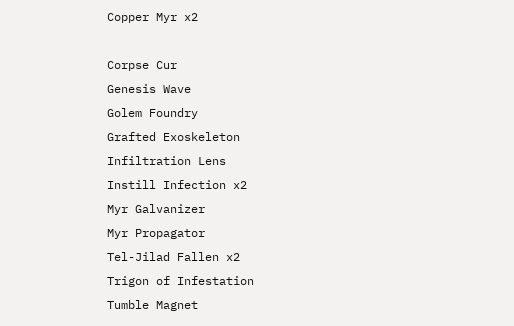Copper Myr x2

Corpse Cur
Genesis Wave
Golem Foundry
Grafted Exoskeleton
Infiltration Lens
Instill Infection x2
Myr Galvanizer
Myr Propagator
Tel-Jilad Fallen x2
Trigon of Infestation
Tumble Magnet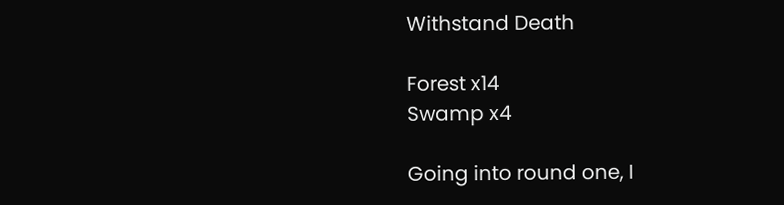Withstand Death

Forest x14
Swamp x4

Going into round one, I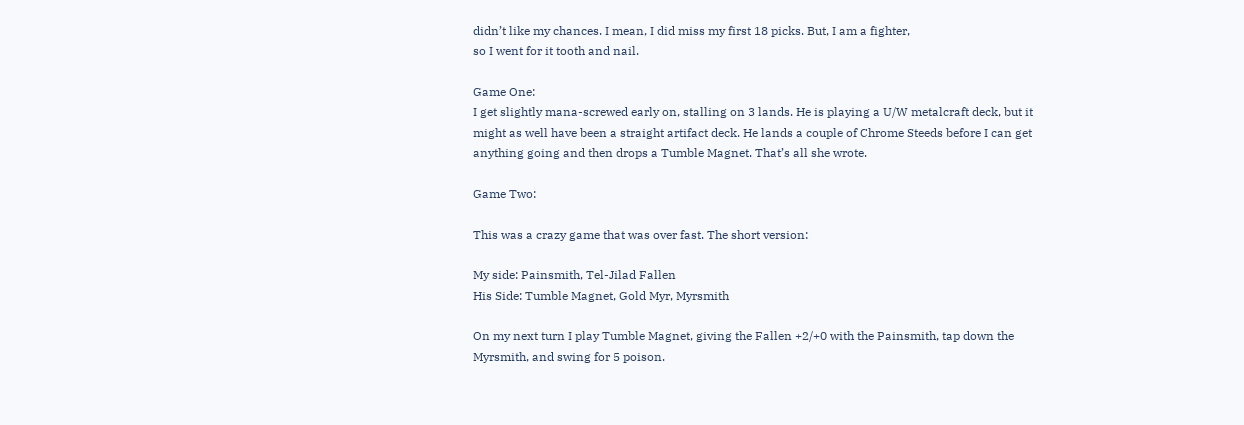didn’t like my chances. I mean, I did miss my first 18 picks. But, I am a fighter,
so I went for it tooth and nail.

Game One:
I get slightly mana-screwed early on, stalling on 3 lands. He is playing a U/W metalcraft deck, but it
might as well have been a straight artifact deck. He lands a couple of Chrome Steeds before I can get
anything going and then drops a Tumble Magnet. That’s all she wrote.

Game Two:

This was a crazy game that was over fast. The short version:

My side: Painsmith, Tel-Jilad Fallen
His Side: Tumble Magnet, Gold Myr, Myrsmith

On my next turn I play Tumble Magnet, giving the Fallen +2/+0 with the Painsmith, tap down the
Myrsmith, and swing for 5 poison.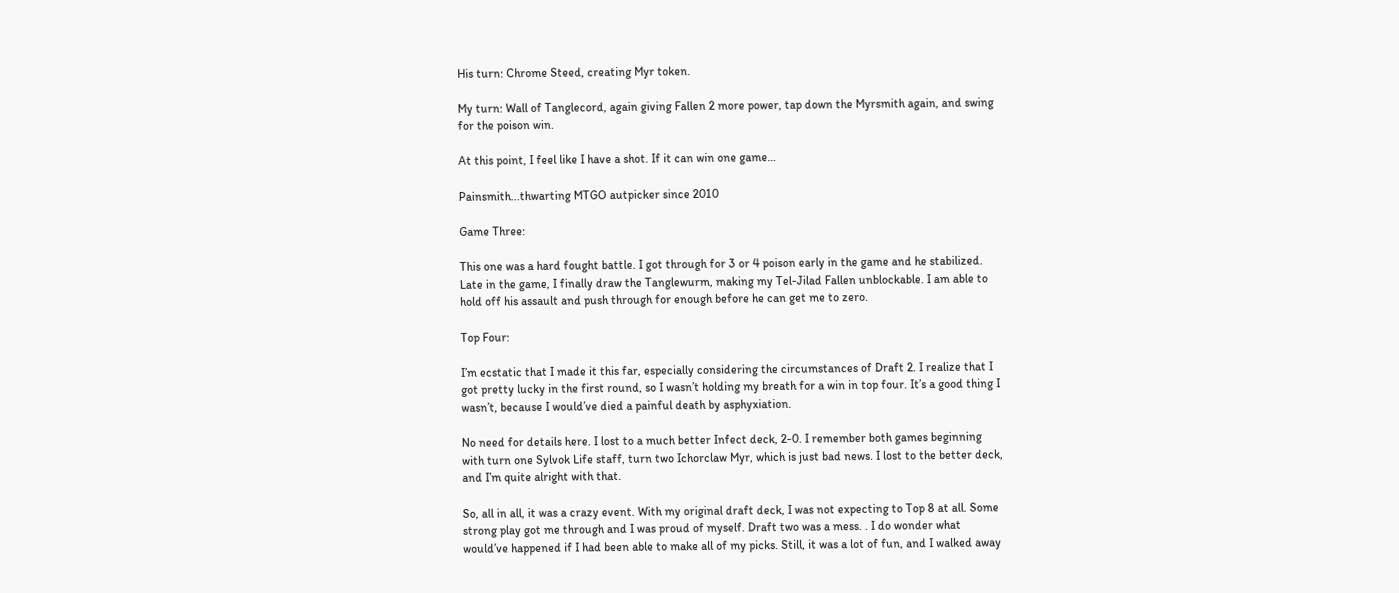His turn: Chrome Steed, creating Myr token.

My turn: Wall of Tanglecord, again giving Fallen 2 more power, tap down the Myrsmith again, and swing
for the poison win.

At this point, I feel like I have a shot. If it can win one game…

Painsmith...thwarting MTGO autpicker since 2010

Game Three:

This one was a hard fought battle. I got through for 3 or 4 poison early in the game and he stabilized.
Late in the game, I finally draw the Tanglewurm, making my Tel-Jilad Fallen unblockable. I am able to
hold off his assault and push through for enough before he can get me to zero.

Top Four:

I’m ecstatic that I made it this far, especially considering the circumstances of Draft 2. I realize that I
got pretty lucky in the first round, so I wasn’t holding my breath for a win in top four. It’s a good thing I
wasn’t, because I would’ve died a painful death by asphyxiation.

No need for details here. I lost to a much better Infect deck, 2-0. I remember both games beginning
with turn one Sylvok Life staff, turn two Ichorclaw Myr, which is just bad news. I lost to the better deck,
and I’m quite alright with that.

So, all in all, it was a crazy event. With my original draft deck, I was not expecting to Top 8 at all. Some
strong play got me through and I was proud of myself. Draft two was a mess. . I do wonder what
would’ve happened if I had been able to make all of my picks. Still, it was a lot of fun, and I walked away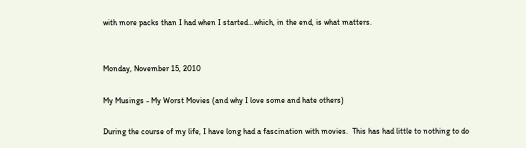with more packs than I had when I started…which, in the end, is what matters.


Monday, November 15, 2010

My Musings - My Worst Movies (and why I love some and hate others)

During the course of my life, I have long had a fascination with movies.  This has had little to nothing to do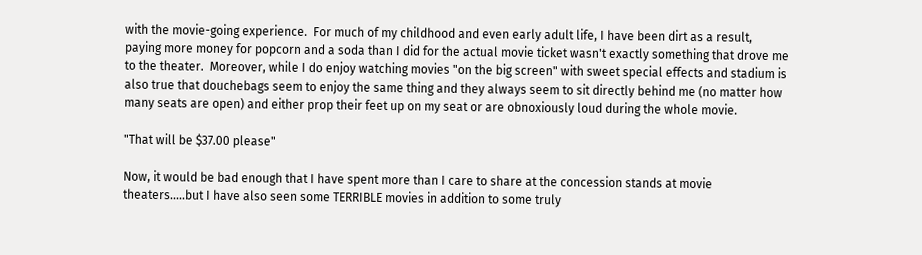with the movie-going experience.  For much of my childhood and even early adult life, I have been dirt as a result, paying more money for popcorn and a soda than I did for the actual movie ticket wasn't exactly something that drove me to the theater.  Moreover, while I do enjoy watching movies "on the big screen" with sweet special effects and stadium is also true that douchebags seem to enjoy the same thing and they always seem to sit directly behind me (no matter how many seats are open) and either prop their feet up on my seat or are obnoxiously loud during the whole movie.

"That will be $37.00 please"

Now, it would be bad enough that I have spent more than I care to share at the concession stands at movie theaters.....but I have also seen some TERRIBLE movies in addition to some truly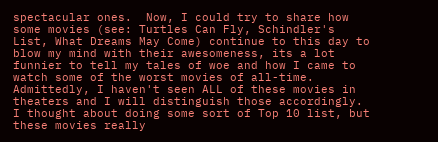spectacular ones.  Now, I could try to share how some movies (see: Turtles Can Fly, Schindler's List, What Dreams May Come) continue to this day to blow my mind with their awesomeness, its a lot funnier to tell my tales of woe and how I came to watch some of the worst movies of all-time.  Admittedly, I haven't seen ALL of these movies in theaters and I will distinguish those accordingly.  I thought about doing some sort of Top 10 list, but these movies really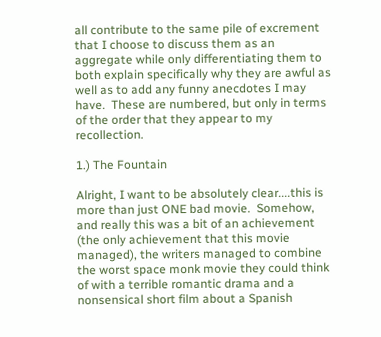all contribute to the same pile of excrement that I choose to discuss them as an aggregate while only differentiating them to both explain specifically why they are awful as well as to add any funny anecdotes I may have.  These are numbered, but only in terms of the order that they appear to my recollection.

1.) The Fountain

Alright, I want to be absolutely clear....this is more than just ONE bad movie.  Somehow, and really this was a bit of an achievement (the only achievement that this movie managed), the writers managed to combine the worst space monk movie they could think of with a terrible romantic drama and a nonsensical short film about a Spanish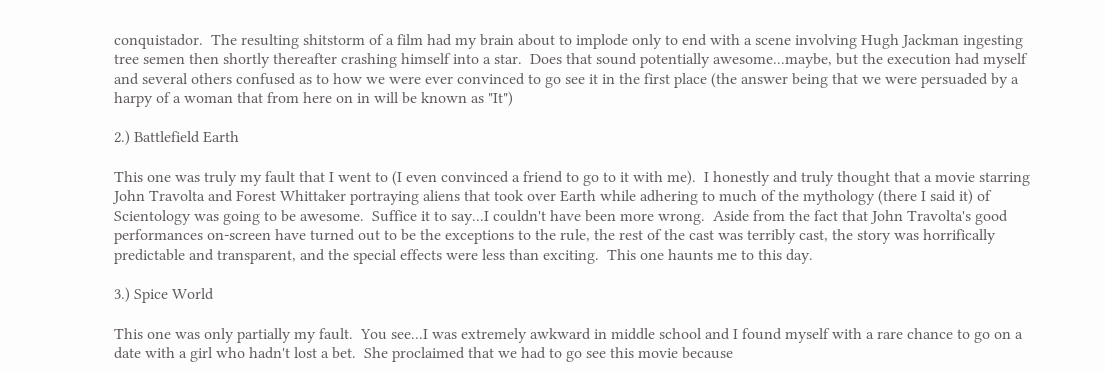conquistador.  The resulting shitstorm of a film had my brain about to implode only to end with a scene involving Hugh Jackman ingesting tree semen then shortly thereafter crashing himself into a star.  Does that sound potentially awesome...maybe, but the execution had myself and several others confused as to how we were ever convinced to go see it in the first place (the answer being that we were persuaded by a harpy of a woman that from here on in will be known as "It")

2.) Battlefield Earth

This one was truly my fault that I went to (I even convinced a friend to go to it with me).  I honestly and truly thought that a movie starring John Travolta and Forest Whittaker portraying aliens that took over Earth while adhering to much of the mythology (there I said it) of Scientology was going to be awesome.  Suffice it to say...I couldn't have been more wrong.  Aside from the fact that John Travolta's good performances on-screen have turned out to be the exceptions to the rule, the rest of the cast was terribly cast, the story was horrifically predictable and transparent, and the special effects were less than exciting.  This one haunts me to this day.

3.) Spice World

This one was only partially my fault.  You see...I was extremely awkward in middle school and I found myself with a rare chance to go on a date with a girl who hadn't lost a bet.  She proclaimed that we had to go see this movie because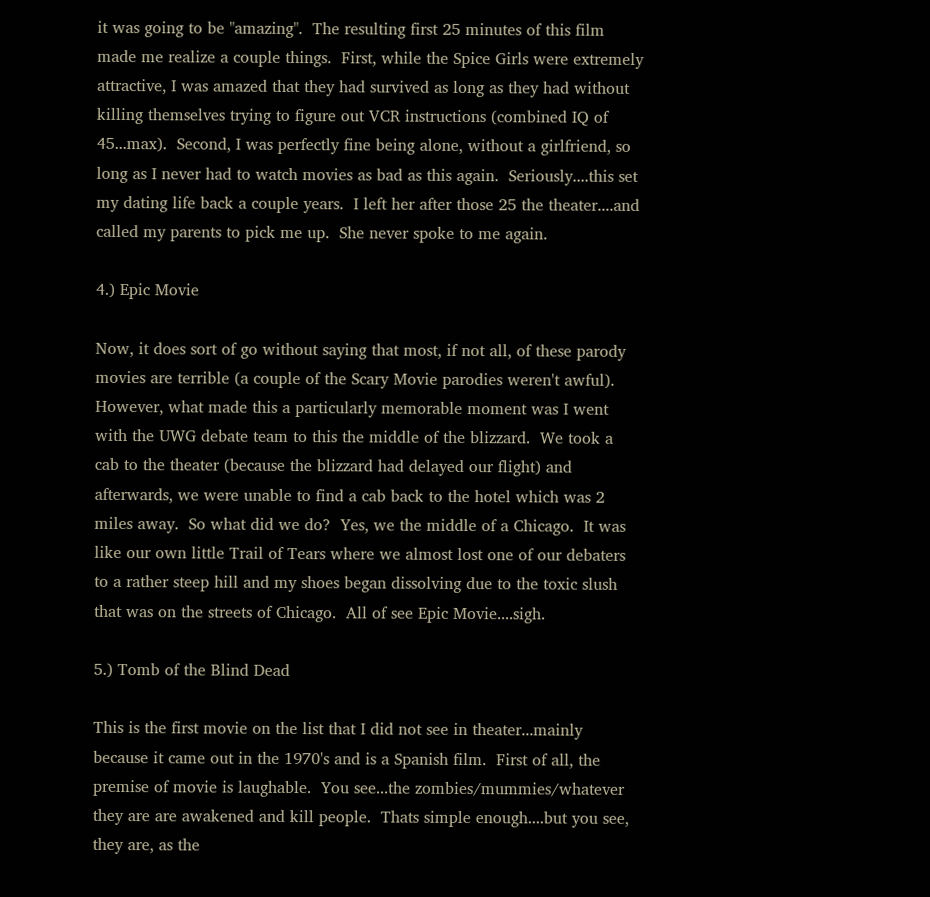it was going to be "amazing".  The resulting first 25 minutes of this film made me realize a couple things.  First, while the Spice Girls were extremely attractive, I was amazed that they had survived as long as they had without killing themselves trying to figure out VCR instructions (combined IQ of 45...max).  Second, I was perfectly fine being alone, without a girlfriend, so long as I never had to watch movies as bad as this again.  Seriously....this set my dating life back a couple years.  I left her after those 25 the theater....and called my parents to pick me up.  She never spoke to me again.

4.) Epic Movie

Now, it does sort of go without saying that most, if not all, of these parody movies are terrible (a couple of the Scary Movie parodies weren't awful).  However, what made this a particularly memorable moment was I went with the UWG debate team to this the middle of the blizzard.  We took a cab to the theater (because the blizzard had delayed our flight) and afterwards, we were unable to find a cab back to the hotel which was 2 miles away.  So what did we do?  Yes, we the middle of a Chicago.  It was like our own little Trail of Tears where we almost lost one of our debaters to a rather steep hill and my shoes began dissolving due to the toxic slush that was on the streets of Chicago.  All of see Epic Movie....sigh.

5.) Tomb of the Blind Dead

This is the first movie on the list that I did not see in theater...mainly because it came out in the 1970's and is a Spanish film.  First of all, the premise of movie is laughable.  You see...the zombies/mummies/whatever they are are awakened and kill people.  Thats simple enough....but you see, they are, as the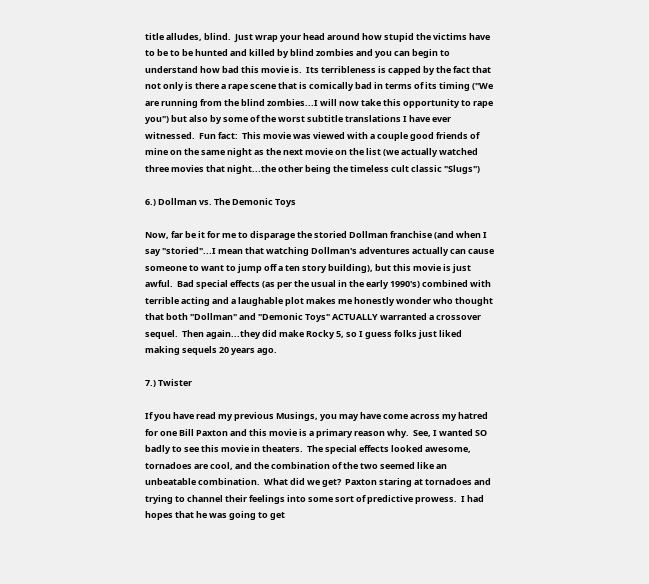title alludes, blind.  Just wrap your head around how stupid the victims have to be to be hunted and killed by blind zombies and you can begin to understand how bad this movie is.  Its terribleness is capped by the fact that not only is there a rape scene that is comically bad in terms of its timing ("We are running from the blind zombies...I will now take this opportunity to rape you") but also by some of the worst subtitle translations I have ever witnessed.  Fun fact:  This movie was viewed with a couple good friends of mine on the same night as the next movie on the list (we actually watched three movies that night...the other being the timeless cult classic "Slugs")

6.) Dollman vs. The Demonic Toys

Now, far be it for me to disparage the storied Dollman franchise (and when I say "storied"...I mean that watching Dollman's adventures actually can cause someone to want to jump off a ten story building), but this movie is just awful.  Bad special effects (as per the usual in the early 1990's) combined with terrible acting and a laughable plot makes me honestly wonder who thought that both "Dollman" and "Demonic Toys" ACTUALLY warranted a crossover sequel.  Then again...they did make Rocky 5, so I guess folks just liked making sequels 20 years ago.

7.) Twister

If you have read my previous Musings, you may have come across my hatred for one Bill Paxton and this movie is a primary reason why.  See, I wanted SO badly to see this movie in theaters.  The special effects looked awesome, tornadoes are cool, and the combination of the two seemed like an unbeatable combination.  What did we get?  Paxton staring at tornadoes and trying to channel their feelings into some sort of predictive prowess.  I had hopes that he was going to get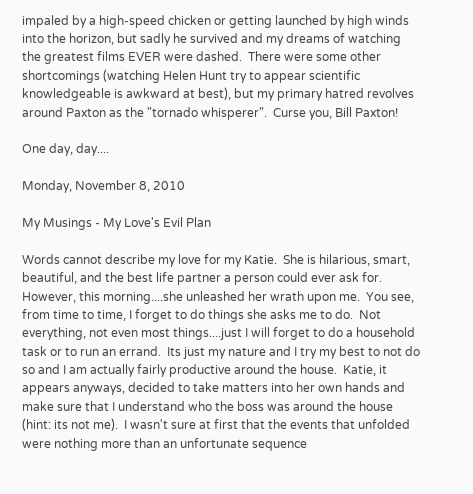impaled by a high-speed chicken or getting launched by high winds into the horizon, but sadly he survived and my dreams of watching the greatest films EVER were dashed.  There were some other shortcomings (watching Helen Hunt try to appear scientific knowledgeable is awkward at best), but my primary hatred revolves around Paxton as the "tornado whisperer".  Curse you, Bill Paxton!

One day, day....

Monday, November 8, 2010

My Musings - My Love's Evil Plan

Words cannot describe my love for my Katie.  She is hilarious, smart, beautiful, and the best life partner a person could ever ask for.  However, this morning....she unleashed her wrath upon me.  You see, from time to time, I forget to do things she asks me to do.  Not everything, not even most things....just I will forget to do a household task or to run an errand.  Its just my nature and I try my best to not do so and I am actually fairly productive around the house.  Katie, it appears anyways, decided to take matters into her own hands and make sure that I understand who the boss was around the house (hint: its not me).  I wasn't sure at first that the events that unfolded were nothing more than an unfortunate sequence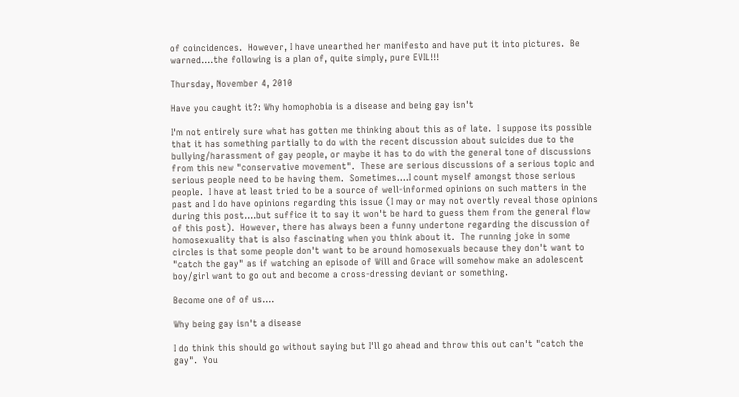of coincidences.  However, I have unearthed her manifesto and have put it into pictures.  Be warned....the following is a plan of, quite simply, pure EVIL!!!

Thursday, November 4, 2010

Have you caught it?: Why homophobia is a disease and being gay isn't

I'm not entirely sure what has gotten me thinking about this as of late.  I suppose its possible that it has something partially to do with the recent discussion about suicides due to the bullying/harassment of gay people, or maybe it has to do with the general tone of discussions from this new "conservative movement".  These are serious discussions of a serious topic and serious people need to be having them.  Sometimes....I count myself amongst those serious people.  I have at least tried to be a source of well-informed opinions on such matters in the past and I do have opinions regarding this issue (I may or may not overtly reveal those opinions during this post....but suffice it to say it won't be hard to guess them from the general flow of this post).  However, there has always been a funny undertone regarding the discussion of homosexuality that is also fascinating when you think about it.  The running joke in some circles is that some people don't want to be around homosexuals because they don't want to "catch the gay" as if watching an episode of Will and Grace will somehow make an adolescent boy/girl want to go out and become a cross-dressing deviant or something.

Become one of of us....

Why being gay isn't a disease

I do think this should go without saying but I'll go ahead and throw this out can't "catch the gay".  You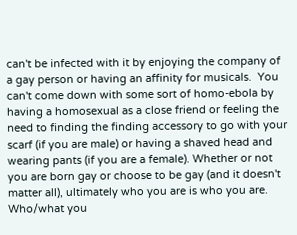can't be infected with it by enjoying the company of a gay person or having an affinity for musicals.  You can't come down with some sort of homo-ebola by having a homosexual as a close friend or feeling the need to finding the finding accessory to go with your scarf (if you are male) or having a shaved head and wearing pants (if you are a female). Whether or not you are born gay or choose to be gay (and it doesn't matter all), ultimately who you are is who you are.  Who/what you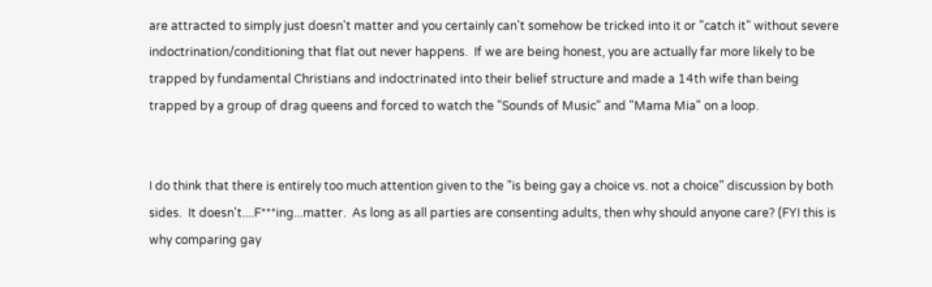are attracted to simply just doesn't matter and you certainly can't somehow be tricked into it or "catch it" without severe indoctrination/conditioning that flat out never happens.  If we are being honest, you are actually far more likely to be trapped by fundamental Christians and indoctrinated into their belief structure and made a 14th wife than being trapped by a group of drag queens and forced to watch the "Sounds of Music" and "Mama Mia" on a loop.


I do think that there is entirely too much attention given to the "is being gay a choice vs. not a choice" discussion by both sides.  It doesn't....F***ing...matter.  As long as all parties are consenting adults, then why should anyone care? (FYI this is why comparing gay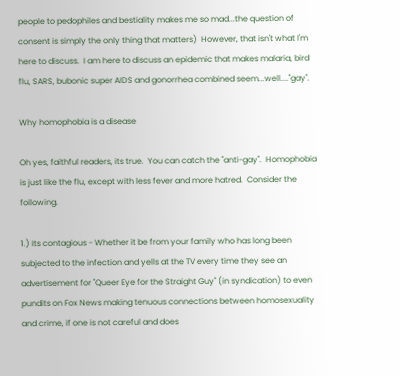people to pedophiles and bestiality makes me so mad...the question of consent is simply the only thing that matters)  However, that isn't what I'm here to discuss.  I am here to discuss an epidemic that makes malaria, bird flu, SARS, bubonic super AIDS and gonorrhea combined seem...well...."gay".

Why homophobia is a disease

Oh yes, faithful readers, its true.  You can catch the "anti-gay".  Homophobia is just like the flu, except with less fever and more hatred.  Consider the following.

1.) Its contagious - Whether it be from your family who has long been subjected to the infection and yells at the TV every time they see an advertisement for "Queer Eye for the Straight Guy" (in syndication) to even pundits on Fox News making tenuous connections between homosexuality and crime, if one is not careful and does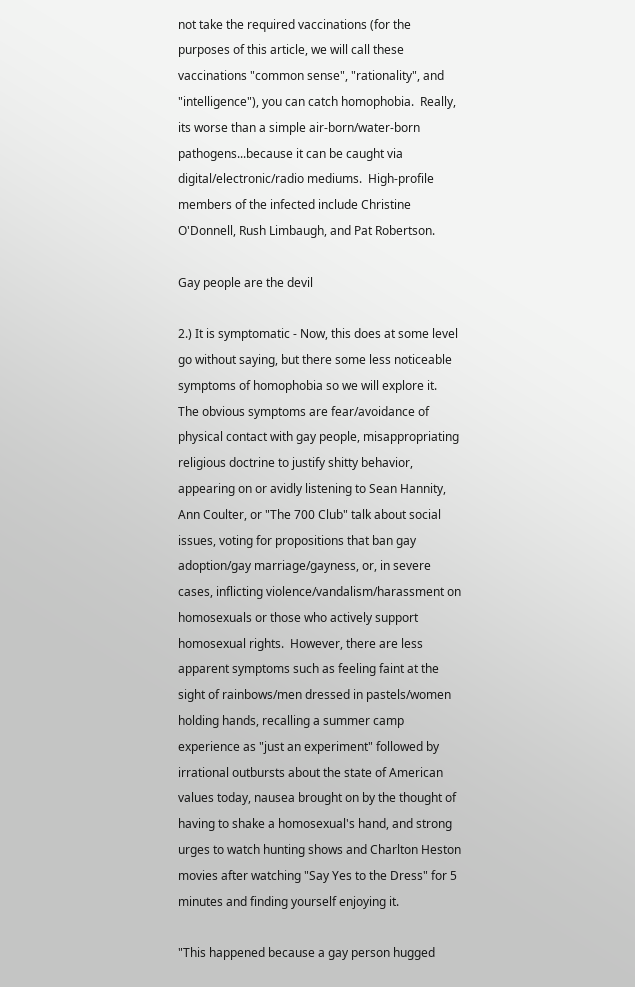not take the required vaccinations (for the purposes of this article, we will call these vaccinations "common sense", "rationality", and "intelligence"), you can catch homophobia.  Really, its worse than a simple air-born/water-born pathogens...because it can be caught via digital/electronic/radio mediums.  High-profile members of the infected include Christine O'Donnell, Rush Limbaugh, and Pat Robertson.

Gay people are the devil

2.) It is symptomatic - Now, this does at some level go without saying, but there some less noticeable symptoms of homophobia so we will explore it.  The obvious symptoms are fear/avoidance of physical contact with gay people, misappropriating religious doctrine to justify shitty behavior, appearing on or avidly listening to Sean Hannity, Ann Coulter, or "The 700 Club" talk about social issues, voting for propositions that ban gay adoption/gay marriage/gayness, or, in severe cases, inflicting violence/vandalism/harassment on homosexuals or those who actively support homosexual rights.  However, there are less apparent symptoms such as feeling faint at the sight of rainbows/men dressed in pastels/women holding hands, recalling a summer camp experience as "just an experiment" followed by irrational outbursts about the state of American values today, nausea brought on by the thought of having to shake a homosexual's hand, and strong urges to watch hunting shows and Charlton Heston movies after watching "Say Yes to the Dress" for 5 minutes and finding yourself enjoying it.

"This happened because a gay person hugged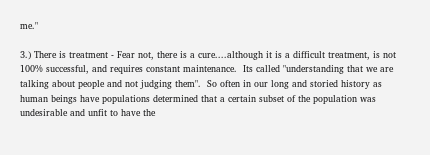me."

3.) There is treatment - Fear not, there is a cure....although it is a difficult treatment, is not 100% successful, and requires constant maintenance.  Its called "understanding that we are talking about people and not judging them".  So often in our long and storied history as human beings have populations determined that a certain subset of the population was undesirable and unfit to have the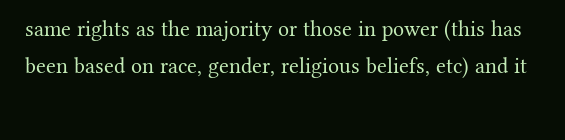same rights as the majority or those in power (this has been based on race, gender, religious beliefs, etc) and it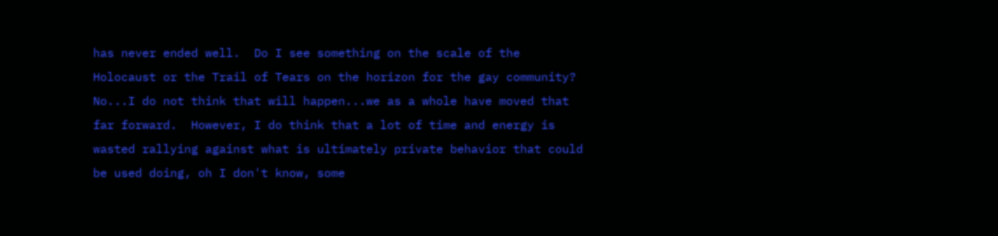has never ended well.  Do I see something on the scale of the Holocaust or the Trail of Tears on the horizon for the gay community? No...I do not think that will happen...we as a whole have moved that far forward.  However, I do think that a lot of time and energy is wasted rallying against what is ultimately private behavior that could be used doing, oh I don't know, some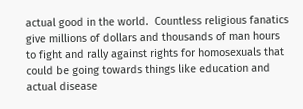actual good in the world.  Countless religious fanatics give millions of dollars and thousands of man hours to fight and rally against rights for homosexuals that could be going towards things like education and actual disease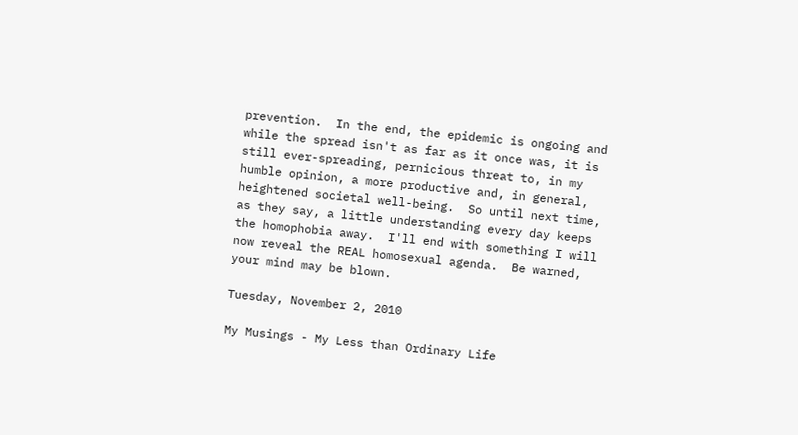prevention.  In the end, the epidemic is ongoing and while the spread isn't as far as it once was, it is still ever-spreading, pernicious threat to, in my humble opinion, a more productive and, in general,  heightened societal well-being.  So until next time, as they say, a little understanding every day keeps the homophobia away.  I'll end with something I will now reveal the REAL homosexual agenda.  Be warned, your mind may be blown.

Tuesday, November 2, 2010

My Musings - My Less than Ordinary Life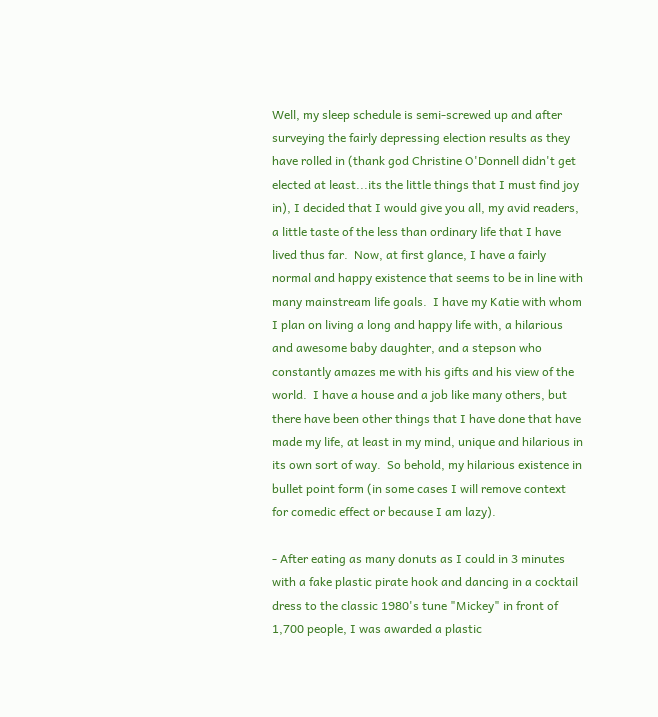Well, my sleep schedule is semi-screwed up and after surveying the fairly depressing election results as they have rolled in (thank god Christine O'Donnell didn't get elected at least...its the little things that I must find joy in), I decided that I would give you all, my avid readers, a little taste of the less than ordinary life that I have lived thus far.  Now, at first glance, I have a fairly normal and happy existence that seems to be in line with many mainstream life goals.  I have my Katie with whom I plan on living a long and happy life with, a hilarious and awesome baby daughter, and a stepson who constantly amazes me with his gifts and his view of the world.  I have a house and a job like many others, but there have been other things that I have done that have made my life, at least in my mind, unique and hilarious in its own sort of way.  So behold, my hilarious existence in bullet point form (in some cases I will remove context for comedic effect or because I am lazy).

- After eating as many donuts as I could in 3 minutes with a fake plastic pirate hook and dancing in a cocktail dress to the classic 1980's tune "Mickey" in front of 1,700 people, I was awarded a plastic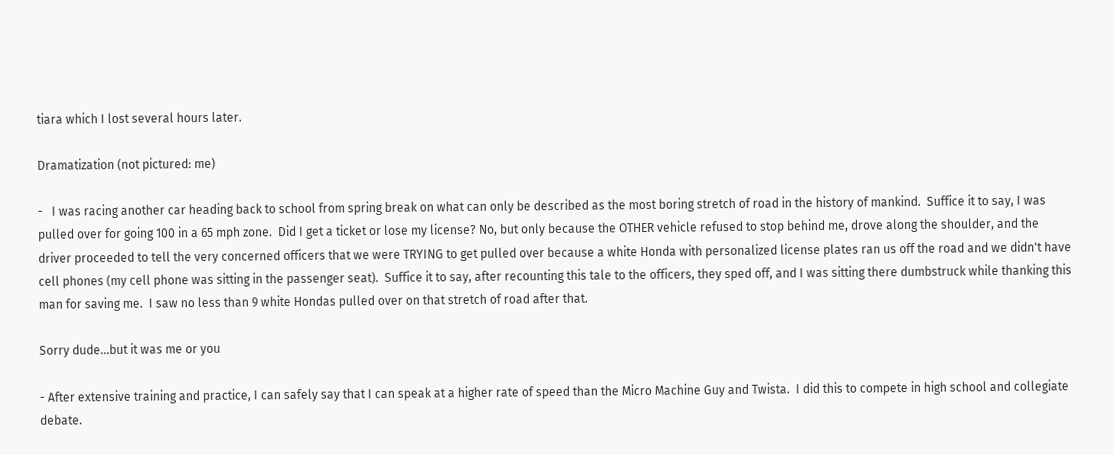tiara which I lost several hours later.

Dramatization (not pictured: me)

-   I was racing another car heading back to school from spring break on what can only be described as the most boring stretch of road in the history of mankind.  Suffice it to say, I was pulled over for going 100 in a 65 mph zone.  Did I get a ticket or lose my license? No, but only because the OTHER vehicle refused to stop behind me, drove along the shoulder, and the driver proceeded to tell the very concerned officers that we were TRYING to get pulled over because a white Honda with personalized license plates ran us off the road and we didn't have cell phones (my cell phone was sitting in the passenger seat).  Suffice it to say, after recounting this tale to the officers, they sped off, and I was sitting there dumbstruck while thanking this man for saving me.  I saw no less than 9 white Hondas pulled over on that stretch of road after that.

Sorry dude...but it was me or you

- After extensive training and practice, I can safely say that I can speak at a higher rate of speed than the Micro Machine Guy and Twista.  I did this to compete in high school and collegiate debate.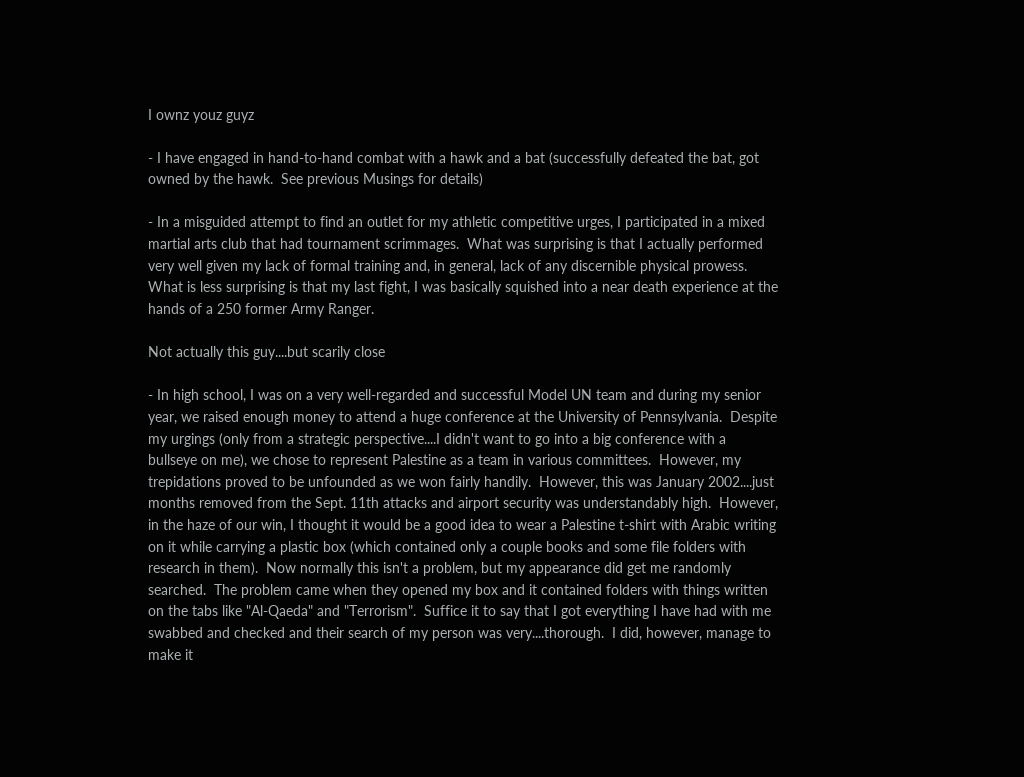I ownz youz guyz

- I have engaged in hand-to-hand combat with a hawk and a bat (successfully defeated the bat, got owned by the hawk.  See previous Musings for details)

- In a misguided attempt to find an outlet for my athletic competitive urges, I participated in a mixed martial arts club that had tournament scrimmages.  What was surprising is that I actually performed very well given my lack of formal training and, in general, lack of any discernible physical prowess.  What is less surprising is that my last fight, I was basically squished into a near death experience at the hands of a 250 former Army Ranger.

Not actually this guy....but scarily close

- In high school, I was on a very well-regarded and successful Model UN team and during my senior year, we raised enough money to attend a huge conference at the University of Pennsylvania.  Despite my urgings (only from a strategic perspective....I didn't want to go into a big conference with a bullseye on me), we chose to represent Palestine as a team in various committees.  However, my trepidations proved to be unfounded as we won fairly handily.  However, this was January 2002....just months removed from the Sept. 11th attacks and airport security was understandably high.  However, in the haze of our win, I thought it would be a good idea to wear a Palestine t-shirt with Arabic writing on it while carrying a plastic box (which contained only a couple books and some file folders with research in them).  Now normally this isn't a problem, but my appearance did get me randomly searched.  The problem came when they opened my box and it contained folders with things written on the tabs like "Al-Qaeda" and "Terrorism".  Suffice it to say that I got everything I have had with me swabbed and checked and their search of my person was very....thorough.  I did, however, manage to make it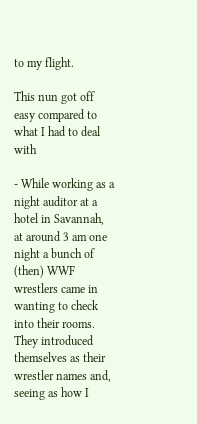to my flight.

This nun got off easy compared to what I had to deal with

- While working as a night auditor at a hotel in Savannah, at around 3 am one night a bunch of (then) WWF wrestlers came in wanting to check into their rooms.  They introduced themselves as their wrestler names and, seeing as how I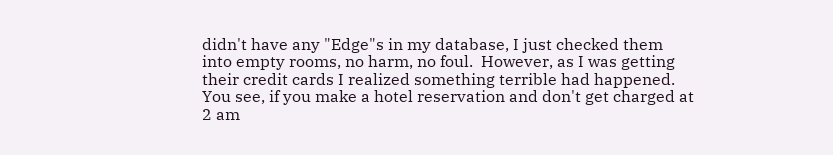didn't have any "Edge"s in my database, I just checked them into empty rooms, no harm, no foul.  However, as I was getting their credit cards I realized something terrible had happened.  You see, if you make a hotel reservation and don't get charged at 2 am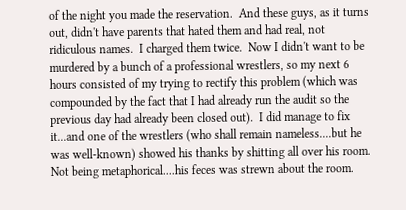of the night you made the reservation.  And these guys, as it turns out, didn't have parents that hated them and had real, not ridiculous names.  I charged them twice.  Now I didn't want to be murdered by a bunch of a professional wrestlers, so my next 6 hours consisted of my trying to rectify this problem (which was compounded by the fact that I had already run the audit so the previous day had already been closed out).  I did manage to fix it...and one of the wrestlers (who shall remain nameless....but he was well-known) showed his thanks by shitting all over his room.  Not being metaphorical....his feces was strewn about the room.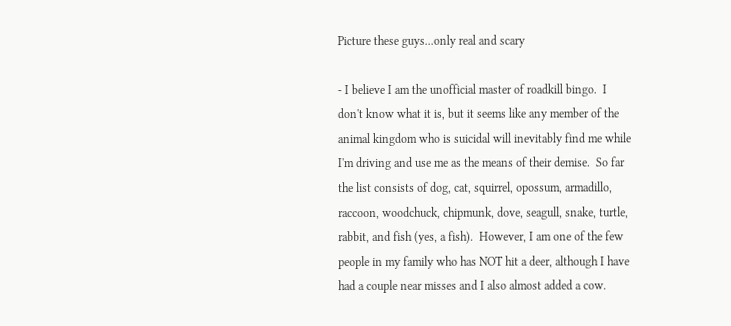Picture these guys...only real and scary

- I believe I am the unofficial master of roadkill bingo.  I don't know what it is, but it seems like any member of the animal kingdom who is suicidal will inevitably find me while I'm driving and use me as the means of their demise.  So far the list consists of dog, cat, squirrel, opossum, armadillo, raccoon, woodchuck, chipmunk, dove, seagull, snake, turtle, rabbit, and fish (yes, a fish).  However, I am one of the few people in my family who has NOT hit a deer, although I have had a couple near misses and I also almost added a cow.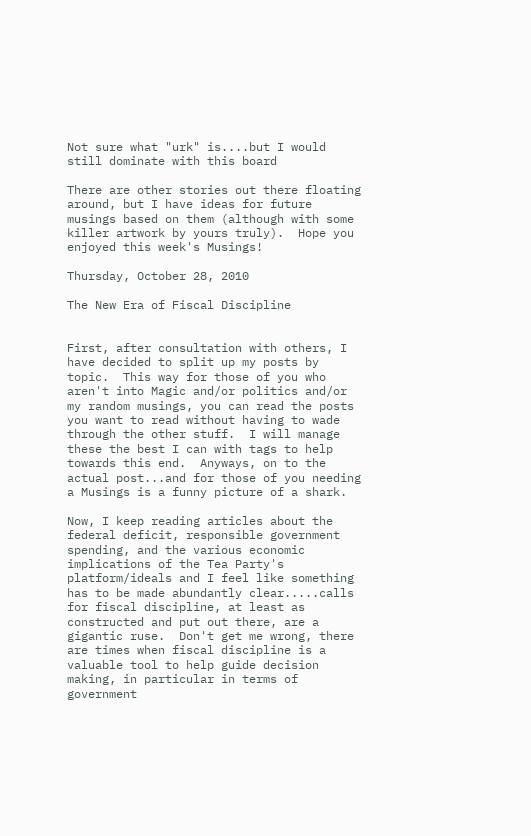Not sure what "urk" is....but I would still dominate with this board

There are other stories out there floating around, but I have ideas for future musings based on them (although with some killer artwork by yours truly).  Hope you enjoyed this week's Musings!

Thursday, October 28, 2010

The New Era of Fiscal Discipline


First, after consultation with others, I have decided to split up my posts by topic.  This way for those of you who aren't into Magic and/or politics and/or my random musings, you can read the posts you want to read without having to wade through the other stuff.  I will manage these the best I can with tags to help towards this end.  Anyways, on to the actual post...and for those of you needing a Musings is a funny picture of a shark.

Now, I keep reading articles about the federal deficit, responsible government spending, and the various economic implications of the Tea Party's platform/ideals and I feel like something has to be made abundantly clear.....calls for fiscal discipline, at least as constructed and put out there, are a gigantic ruse.  Don't get me wrong, there are times when fiscal discipline is a valuable tool to help guide decision making, in particular in terms of government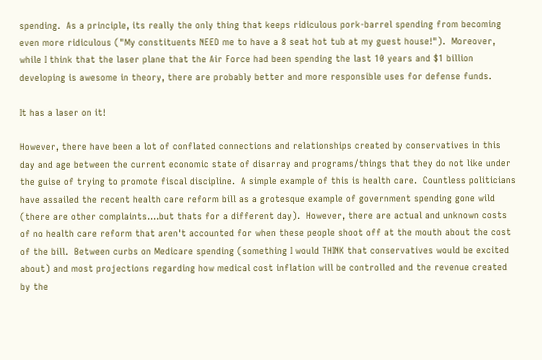spending.  As a principle, its really the only thing that keeps ridiculous pork-barrel spending from becoming even more ridiculous ("My constituents NEED me to have a 8 seat hot tub at my guest house!").  Moreover, while I think that the laser plane that the Air Force had been spending the last 10 years and $1 billion developing is awesome in theory, there are probably better and more responsible uses for defense funds.

It has a laser on it!

However, there have been a lot of conflated connections and relationships created by conservatives in this day and age between the current economic state of disarray and programs/things that they do not like under the guise of trying to promote fiscal discipline.  A simple example of this is health care.  Countless politicians have assailed the recent health care reform bill as a grotesque example of government spending gone wild (there are other complaints....but thats for a different day).  However, there are actual and unknown costs of no health care reform that aren't accounted for when these people shoot off at the mouth about the cost of the bill.  Between curbs on Medicare spending (something I would THINK that conservatives would be excited about) and most projections regarding how medical cost inflation will be controlled and the revenue created by the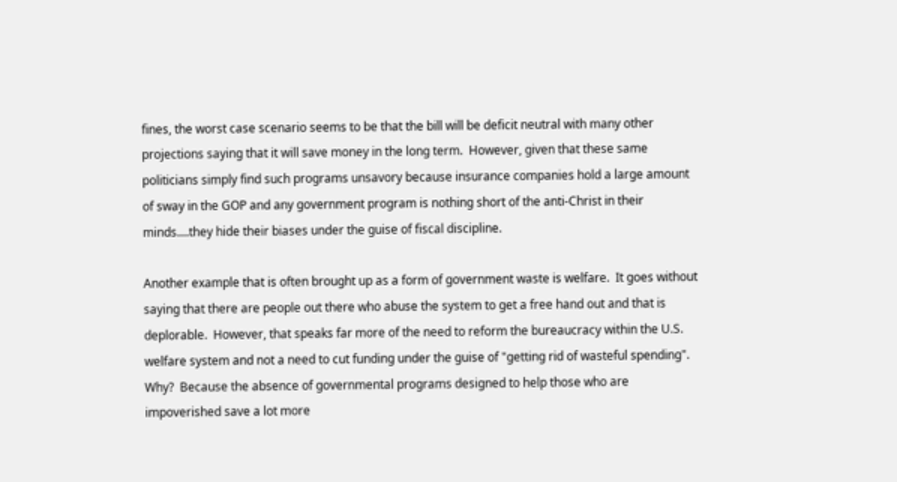fines, the worst case scenario seems to be that the bill will be deficit neutral with many other projections saying that it will save money in the long term.  However, given that these same politicians simply find such programs unsavory because insurance companies hold a large amount of sway in the GOP and any government program is nothing short of the anti-Christ in their minds....they hide their biases under the guise of fiscal discipline.

Another example that is often brought up as a form of government waste is welfare.  It goes without saying that there are people out there who abuse the system to get a free hand out and that is deplorable.  However, that speaks far more of the need to reform the bureaucracy within the U.S. welfare system and not a need to cut funding under the guise of "getting rid of wasteful spending".  Why?  Because the absence of governmental programs designed to help those who are impoverished save a lot more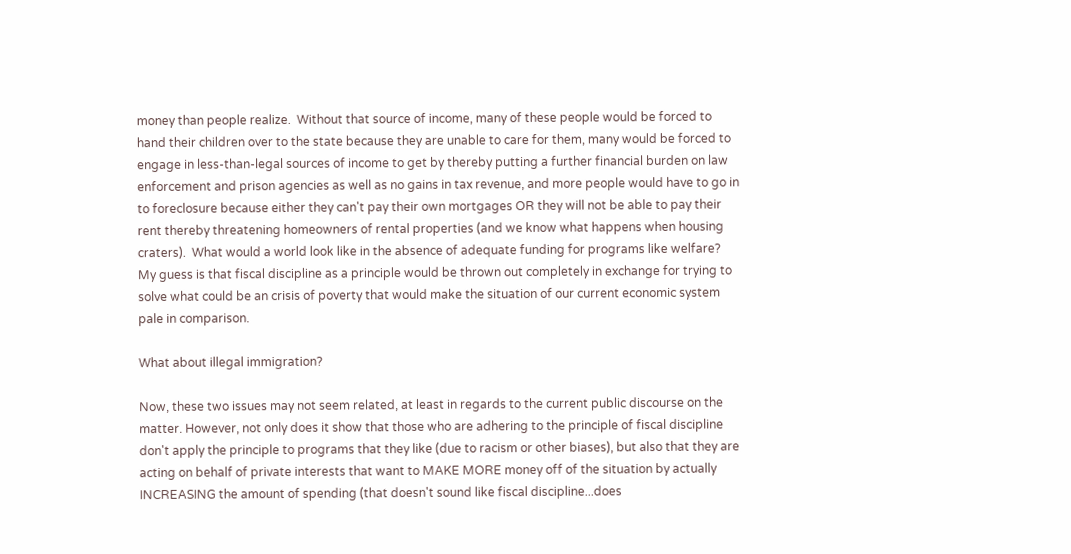money than people realize.  Without that source of income, many of these people would be forced to hand their children over to the state because they are unable to care for them, many would be forced to engage in less-than-legal sources of income to get by thereby putting a further financial burden on law enforcement and prison agencies as well as no gains in tax revenue, and more people would have to go in to foreclosure because either they can't pay their own mortgages OR they will not be able to pay their rent thereby threatening homeowners of rental properties (and we know what happens when housing craters).  What would a world look like in the absence of adequate funding for programs like welfare?  My guess is that fiscal discipline as a principle would be thrown out completely in exchange for trying to solve what could be an crisis of poverty that would make the situation of our current economic system pale in comparison.

What about illegal immigration?

Now, these two issues may not seem related, at least in regards to the current public discourse on the matter. However, not only does it show that those who are adhering to the principle of fiscal discipline don't apply the principle to programs that they like (due to racism or other biases), but also that they are acting on behalf of private interests that want to MAKE MORE money off of the situation by actually INCREASING the amount of spending (that doesn't sound like fiscal discipline...does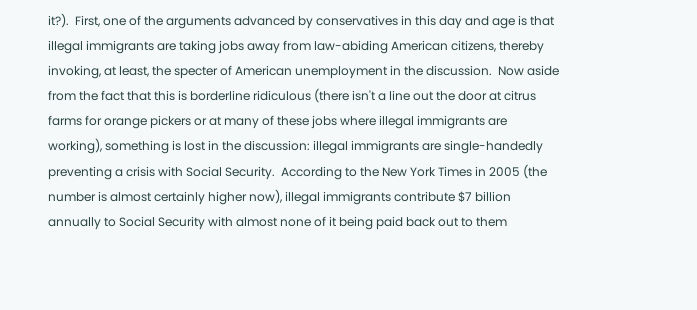it?).  First, one of the arguments advanced by conservatives in this day and age is that illegal immigrants are taking jobs away from law-abiding American citizens, thereby invoking, at least, the specter of American unemployment in the discussion.  Now aside from the fact that this is borderline ridiculous (there isn't a line out the door at citrus farms for orange pickers or at many of these jobs where illegal immigrants are working), something is lost in the discussion: illegal immigrants are single-handedly preventing a crisis with Social Security.  According to the New York Times in 2005 (the number is almost certainly higher now), illegal immigrants contribute $7 billion annually to Social Security with almost none of it being paid back out to them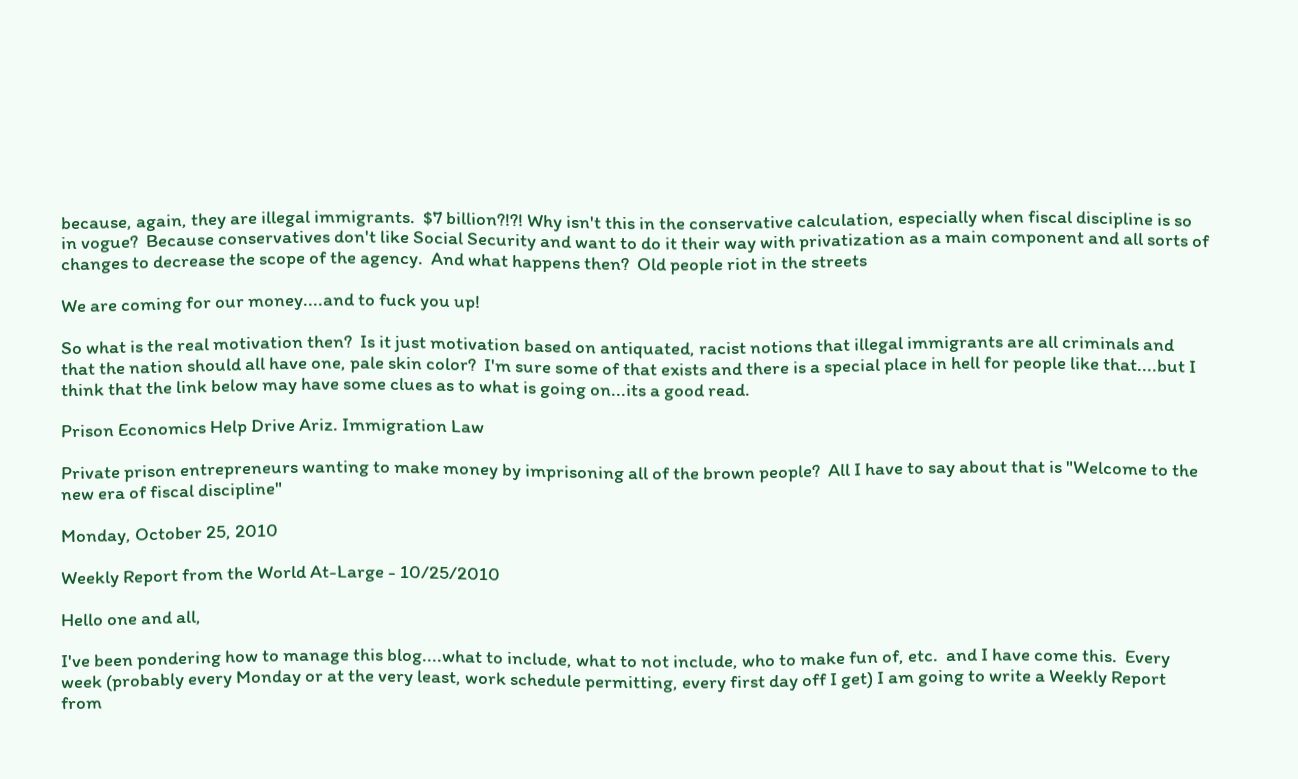because, again, they are illegal immigrants.  $7 billion?!?! Why isn't this in the conservative calculation, especially when fiscal discipline is so in vogue?  Because conservatives don't like Social Security and want to do it their way with privatization as a main component and all sorts of changes to decrease the scope of the agency.  And what happens then?  Old people riot in the streets

We are coming for our money....and to fuck you up!

So what is the real motivation then?  Is it just motivation based on antiquated, racist notions that illegal immigrants are all criminals and that the nation should all have one, pale skin color?  I'm sure some of that exists and there is a special place in hell for people like that....but I think that the link below may have some clues as to what is going on...its a good read.

Prison Economics Help Drive Ariz. Immigration Law

Private prison entrepreneurs wanting to make money by imprisoning all of the brown people?  All I have to say about that is "Welcome to the new era of fiscal discipline"

Monday, October 25, 2010

Weekly Report from the World At-Large - 10/25/2010

Hello one and all,

I've been pondering how to manage this blog....what to include, what to not include, who to make fun of, etc.  and I have come this.  Every week (probably every Monday or at the very least, work schedule permitting, every first day off I get) I am going to write a Weekly Report from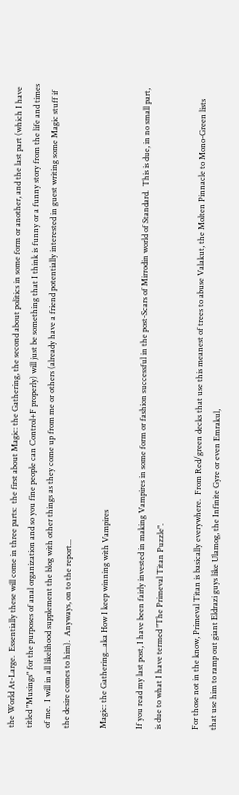the World At-Large.  Essentially these will come in three parts:  the first about Magic: the Gathering, the second about politics in some form or another, and the last part (which I have titled "Musings" for the purposes of anal organization and so you fine people can Control+F properly) will just be something that I think is funny or a funny story from the life and times of me.  I will in all likelihood supplement the blog with other things as they come up from me or others (already have a friend potentially interested in guest writing some Magic stuff if the desire comes to him).  Anyways, on to the report...

Magic: the Gathering...aka How I keep winning with Vampires

If you read my last post, I have been fairly invested in making Vampires in some form or fashion successful in the post-Scars of Mirrodin world of Standard.  This is due, in no small part, is due to what I have termed "The Primeval Titan Puzzle".

For those not in the know, Primeval Titan is basically everywhere.  From Red/green decks that use this meanest of trees to abuse Valakut, the Molten Pinnacle to Mono-Green lists that use him to ramp out giant Eldrazi guys like Ulamog, the Infinite Gyre or even Emrakul,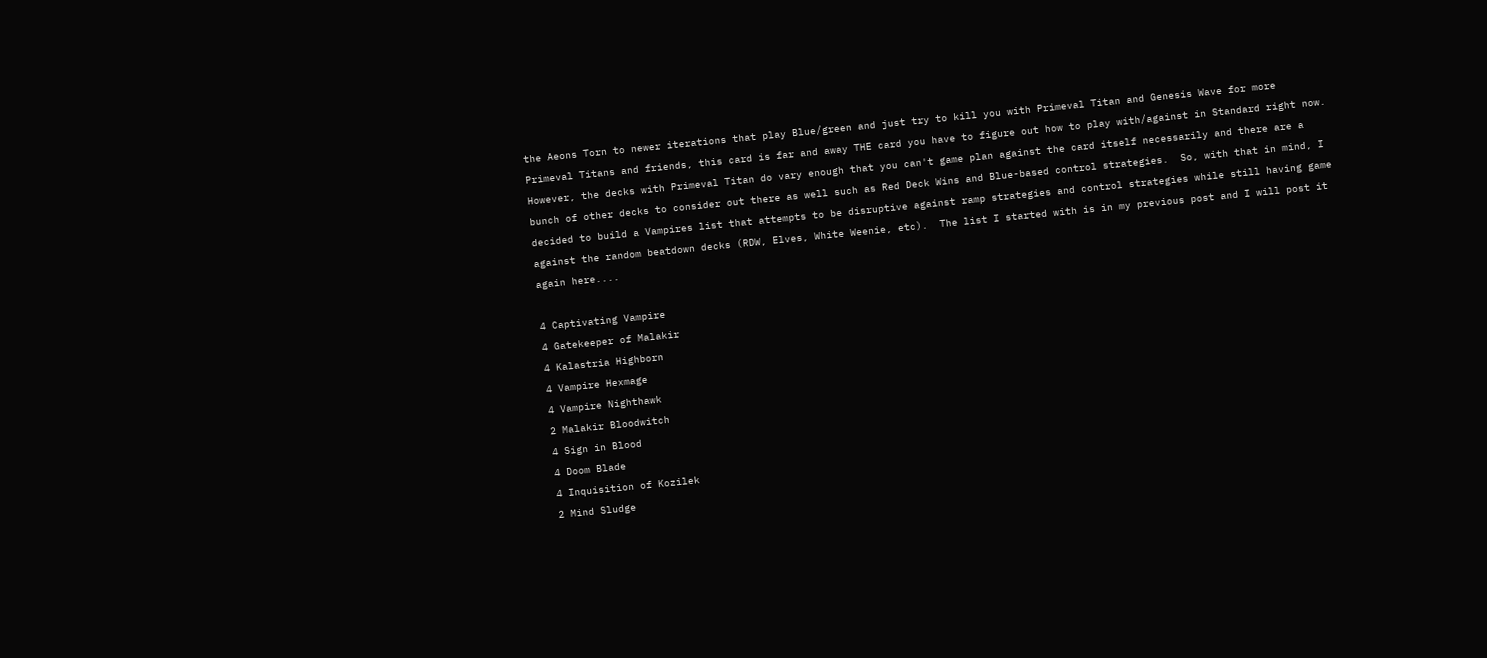the Aeons Torn to newer iterations that play Blue/green and just try to kill you with Primeval Titan and Genesis Wave for more Primeval Titans and friends, this card is far and away THE card you have to figure out how to play with/against in Standard right now.  However, the decks with Primeval Titan do vary enough that you can't game plan against the card itself necessarily and there are a bunch of other decks to consider out there as well such as Red Deck Wins and Blue-based control strategies.  So, with that in mind, I decided to build a Vampires list that attempts to be disruptive against ramp strategies and control strategies while still having game against the random beatdown decks (RDW, Elves, White Weenie, etc).  The list I started with is in my previous post and I will post it again here....

4 Captivating Vampire
4 Gatekeeper of Malakir
4 Kalastria Highborn
4 Vampire Hexmage
4 Vampire Nighthawk
2 Malakir Bloodwitch
4 Sign in Blood
4 Doom Blade
4 Inquisition of Kozilek
2 Mind Sludge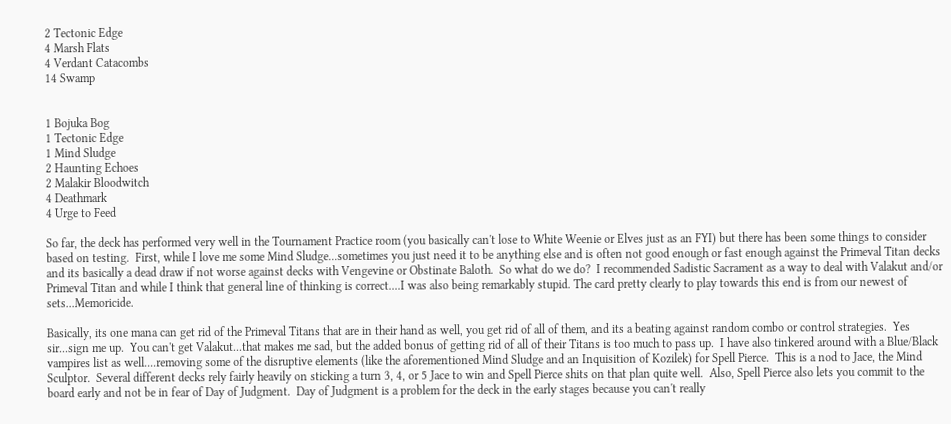2 Tectonic Edge
4 Marsh Flats
4 Verdant Catacombs
14 Swamp


1 Bojuka Bog
1 Tectonic Edge
1 Mind Sludge
2 Haunting Echoes
2 Malakir Bloodwitch
4 Deathmark
4 Urge to Feed

So far, the deck has performed very well in the Tournament Practice room (you basically can't lose to White Weenie or Elves just as an FYI) but there has been some things to consider based on testing.  First, while I love me some Mind Sludge...sometimes you just need it to be anything else and is often not good enough or fast enough against the Primeval Titan decks and its basically a dead draw if not worse against decks with Vengevine or Obstinate Baloth.  So what do we do?  I recommended Sadistic Sacrament as a way to deal with Valakut and/or Primeval Titan and while I think that general line of thinking is correct....I was also being remarkably stupid. The card pretty clearly to play towards this end is from our newest of sets...Memoricide.

Basically, its one mana can get rid of the Primeval Titans that are in their hand as well, you get rid of all of them, and its a beating against random combo or control strategies.  Yes sir...sign me up.  You can't get Valakut...that makes me sad, but the added bonus of getting rid of all of their Titans is too much to pass up.  I have also tinkered around with a Blue/Black vampires list as well....removing some of the disruptive elements (like the aforementioned Mind Sludge and an Inquisition of Kozilek) for Spell Pierce.  This is a nod to Jace, the Mind Sculptor.  Several different decks rely fairly heavily on sticking a turn 3, 4, or 5 Jace to win and Spell Pierce shits on that plan quite well.  Also, Spell Pierce also lets you commit to the board early and not be in fear of Day of Judgment.  Day of Judgment is a problem for the deck in the early stages because you can't really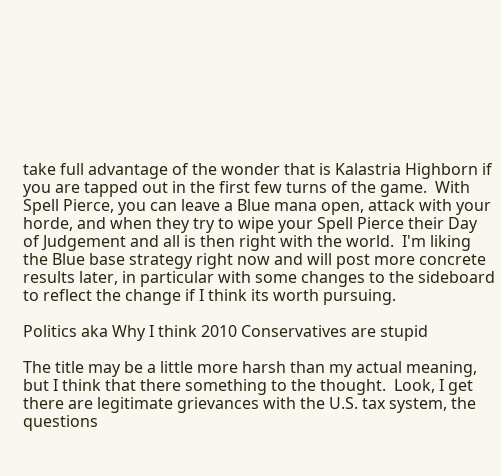take full advantage of the wonder that is Kalastria Highborn if you are tapped out in the first few turns of the game.  With Spell Pierce, you can leave a Blue mana open, attack with your horde, and when they try to wipe your Spell Pierce their Day of Judgement and all is then right with the world.  I'm liking the Blue base strategy right now and will post more concrete results later, in particular with some changes to the sideboard to reflect the change if I think its worth pursuing.

Politics aka Why I think 2010 Conservatives are stupid

The title may be a little more harsh than my actual meaning, but I think that there something to the thought.  Look, I get there are legitimate grievances with the U.S. tax system, the questions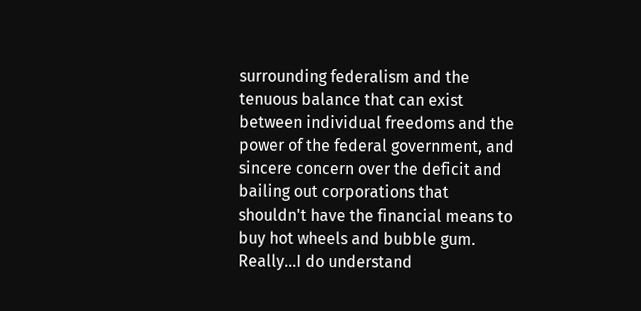surrounding federalism and the tenuous balance that can exist between individual freedoms and the power of the federal government, and sincere concern over the deficit and bailing out corporations that shouldn't have the financial means to buy hot wheels and bubble gum.  Really...I do understand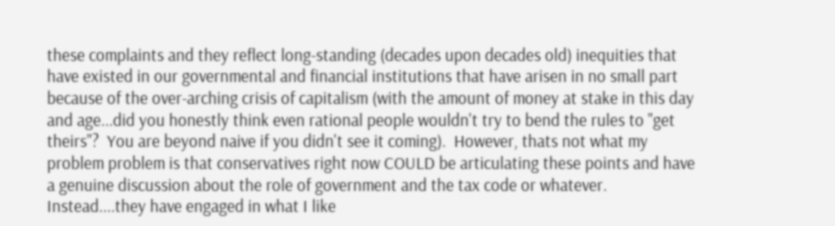these complaints and they reflect long-standing (decades upon decades old) inequities that have existed in our governmental and financial institutions that have arisen in no small part because of the over-arching crisis of capitalism (with the amount of money at stake in this day and age...did you honestly think even rational people wouldn't try to bend the rules to "get theirs"?  You are beyond naive if you didn't see it coming).  However, thats not what my problem problem is that conservatives right now COULD be articulating these points and have a genuine discussion about the role of government and the tax code or whatever.  Instead....they have engaged in what I like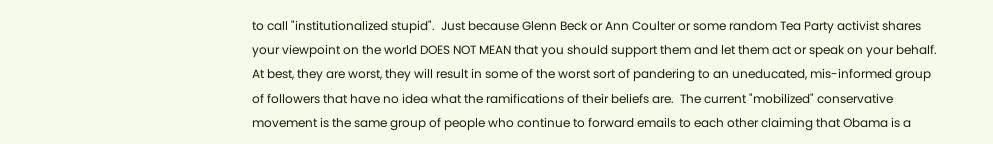to call "institutionalized stupid".  Just because Glenn Beck or Ann Coulter or some random Tea Party activist shares your viewpoint on the world DOES NOT MEAN that you should support them and let them act or speak on your behalf.  At best, they are worst, they will result in some of the worst sort of pandering to an uneducated, mis-informed group of followers that have no idea what the ramifications of their beliefs are.  The current "mobilized" conservative movement is the same group of people who continue to forward emails to each other claiming that Obama is a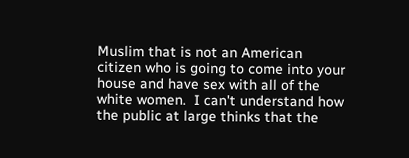Muslim that is not an American citizen who is going to come into your house and have sex with all of the white women.  I can't understand how the public at large thinks that the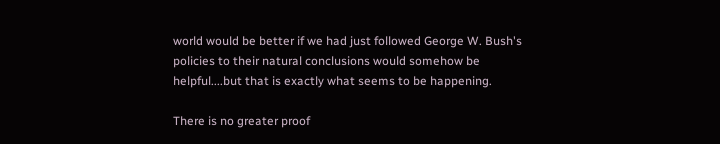world would be better if we had just followed George W. Bush's policies to their natural conclusions would somehow be helpful....but that is exactly what seems to be happening.

There is no greater proof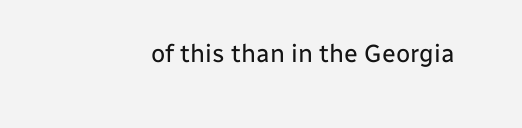of this than in the Georgia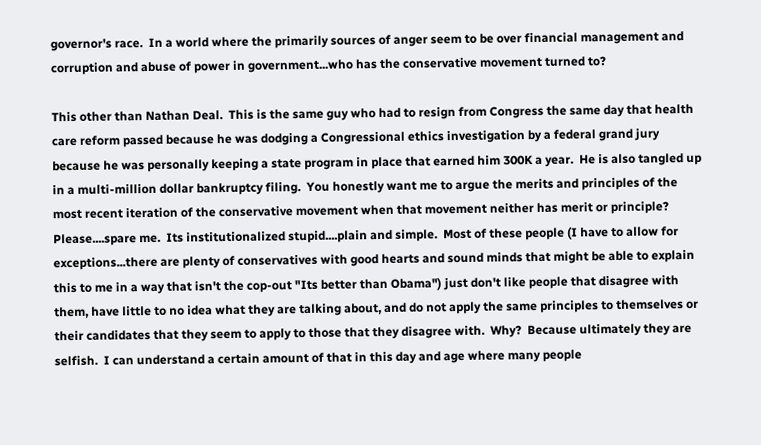governor's race.  In a world where the primarily sources of anger seem to be over financial management and corruption and abuse of power in government...who has the conservative movement turned to?

This other than Nathan Deal.  This is the same guy who had to resign from Congress the same day that health care reform passed because he was dodging a Congressional ethics investigation by a federal grand jury because he was personally keeping a state program in place that earned him 300K a year.  He is also tangled up in a multi-million dollar bankruptcy filing.  You honestly want me to argue the merits and principles of the most recent iteration of the conservative movement when that movement neither has merit or principle?  Please....spare me.  Its institutionalized stupid....plain and simple.  Most of these people (I have to allow for exceptions...there are plenty of conservatives with good hearts and sound minds that might be able to explain this to me in a way that isn't the cop-out "Its better than Obama") just don't like people that disagree with them, have little to no idea what they are talking about, and do not apply the same principles to themselves or their candidates that they seem to apply to those that they disagree with.  Why?  Because ultimately they are selfish.  I can understand a certain amount of that in this day and age where many people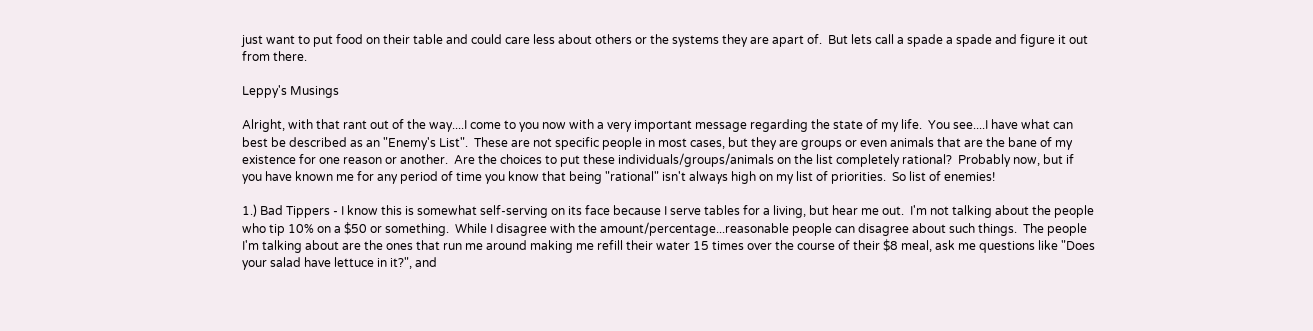just want to put food on their table and could care less about others or the systems they are apart of.  But lets call a spade a spade and figure it out from there.

Leppy's Musings

Alright, with that rant out of the way....I come to you now with a very important message regarding the state of my life.  You see....I have what can best be described as an "Enemy's List".  These are not specific people in most cases, but they are groups or even animals that are the bane of my existence for one reason or another.  Are the choices to put these individuals/groups/animals on the list completely rational?  Probably now, but if you have known me for any period of time you know that being "rational" isn't always high on my list of priorities.  So list of enemies!

1.) Bad Tippers - I know this is somewhat self-serving on its face because I serve tables for a living, but hear me out.  I'm not talking about the people who tip 10% on a $50 or something.  While I disagree with the amount/percentage...reasonable people can disagree about such things.  The people I'm talking about are the ones that run me around making me refill their water 15 times over the course of their $8 meal, ask me questions like "Does your salad have lettuce in it?", and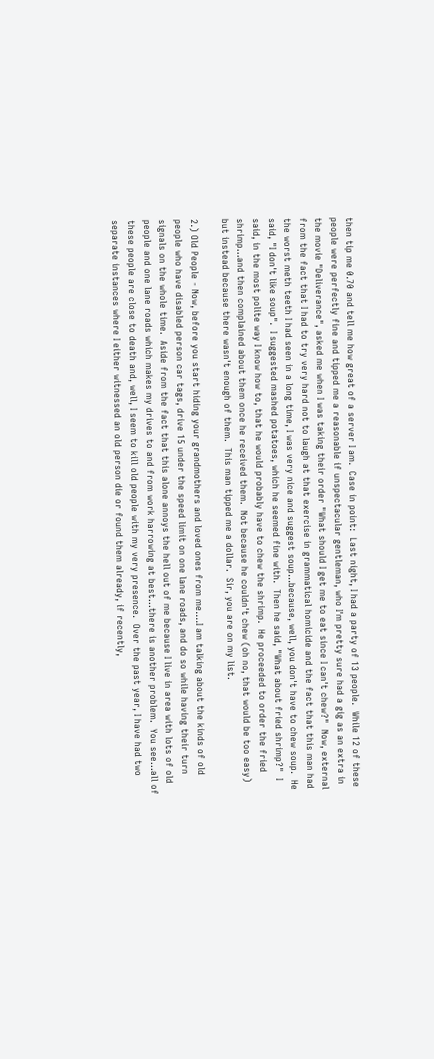then tip me 0.70 and tell me how great of a server I am.  Case in point:  Last night, I had a party of 13 people.  While 12 of these people were perfectly fine and tipped me a reasonable if unspectacular gentleman, who I'm pretty sure had a gig as an extra in the movie "Deliverance", asked me when I was taking their order "What should I get me to eat since I can't chew?"  Now, external from the fact that I had to try very hard not to laugh at that exercise in grammatical homicide and the fact that this man had the worst meth teeth I had seen in a long time, I was very nice and suggest soup...because, well, you don't have to chew soup.  He said, "I don't like soup".  I suggested mashed potatoes, which he seemed fine with.  Then he said, "What about fried shrimp?"  I said, in the most polite way I know how to, that he would probably have to chew the shrimp.  He proceeded to order the fried shrimp...and then complained about them once he received them.  Not because he couldn't chew (oh no, that would be too easy) but instead because there wasn't enough of them.  This man tipped me a dollar.  Sir, you are on my list.

2.) Old People - Now, before you start hiding your grandmothers and loved ones from me....I am talking about the kinds of old people who have disabled person car tags, drive 15 under the speed limit on one lane roads, and do so while having their turn signals on the whole time.  Aside from the fact that this alone annoys the hell out of me because I live in area with lots of old people and one lane roads which makes my drives to and from work harrowing at best...there is another problem.  You see...all of these people are close to death and, well, I seem to kill old people with my very presence.  Over the past year, I have had two separate instances where I either witnessed an old person die or found them already, if recently,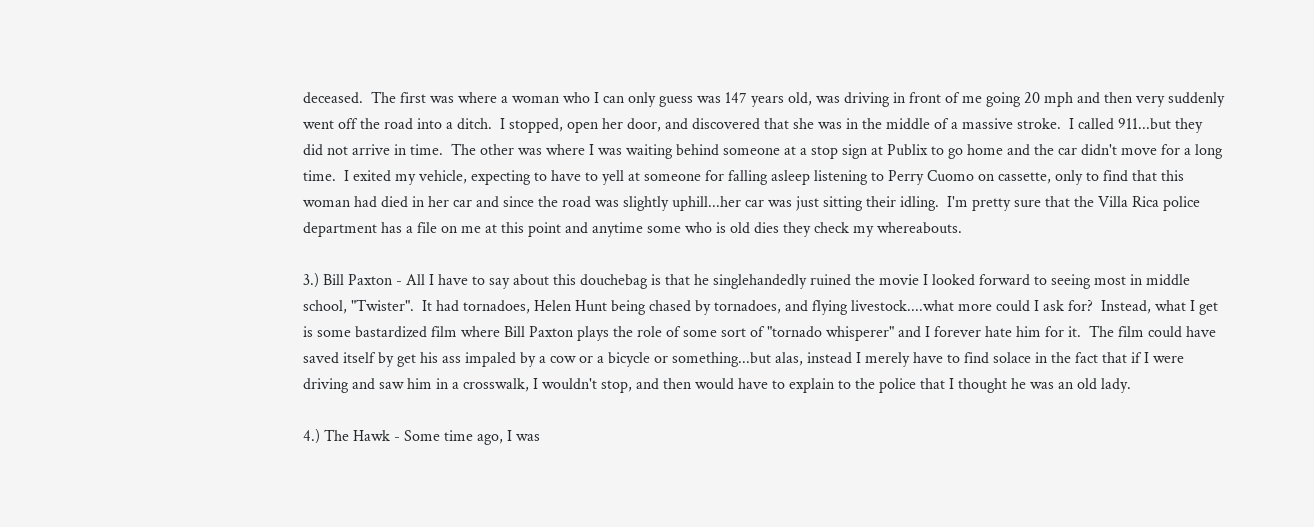deceased.  The first was where a woman who I can only guess was 147 years old, was driving in front of me going 20 mph and then very suddenly went off the road into a ditch.  I stopped, open her door, and discovered that she was in the middle of a massive stroke.  I called 911...but they did not arrive in time.  The other was where I was waiting behind someone at a stop sign at Publix to go home and the car didn't move for a long time.  I exited my vehicle, expecting to have to yell at someone for falling asleep listening to Perry Cuomo on cassette, only to find that this woman had died in her car and since the road was slightly uphill...her car was just sitting their idling.  I'm pretty sure that the Villa Rica police department has a file on me at this point and anytime some who is old dies they check my whereabouts.

3.) Bill Paxton - All I have to say about this douchebag is that he singlehandedly ruined the movie I looked forward to seeing most in middle school, "Twister".  It had tornadoes, Helen Hunt being chased by tornadoes, and flying livestock....what more could I ask for?  Instead, what I get is some bastardized film where Bill Paxton plays the role of some sort of "tornado whisperer" and I forever hate him for it.  The film could have saved itself by get his ass impaled by a cow or a bicycle or something...but alas, instead I merely have to find solace in the fact that if I were driving and saw him in a crosswalk, I wouldn't stop, and then would have to explain to the police that I thought he was an old lady.

4.) The Hawk - Some time ago, I was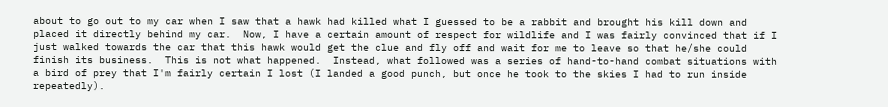about to go out to my car when I saw that a hawk had killed what I guessed to be a rabbit and brought his kill down and placed it directly behind my car.  Now, I have a certain amount of respect for wildlife and I was fairly convinced that if I just walked towards the car that this hawk would get the clue and fly off and wait for me to leave so that he/she could finish its business.  This is not what happened.  Instead, what followed was a series of hand-to-hand combat situations with a bird of prey that I'm fairly certain I lost (I landed a good punch, but once he took to the skies I had to run inside repeatedly).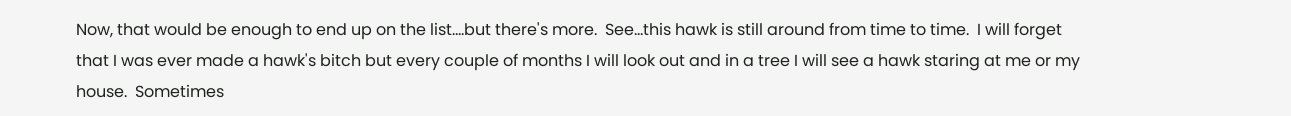Now, that would be enough to end up on the list....but there's more.  See...this hawk is still around from time to time.  I will forget that I was ever made a hawk's bitch but every couple of months I will look out and in a tree I will see a hawk staring at me or my house.  Sometimes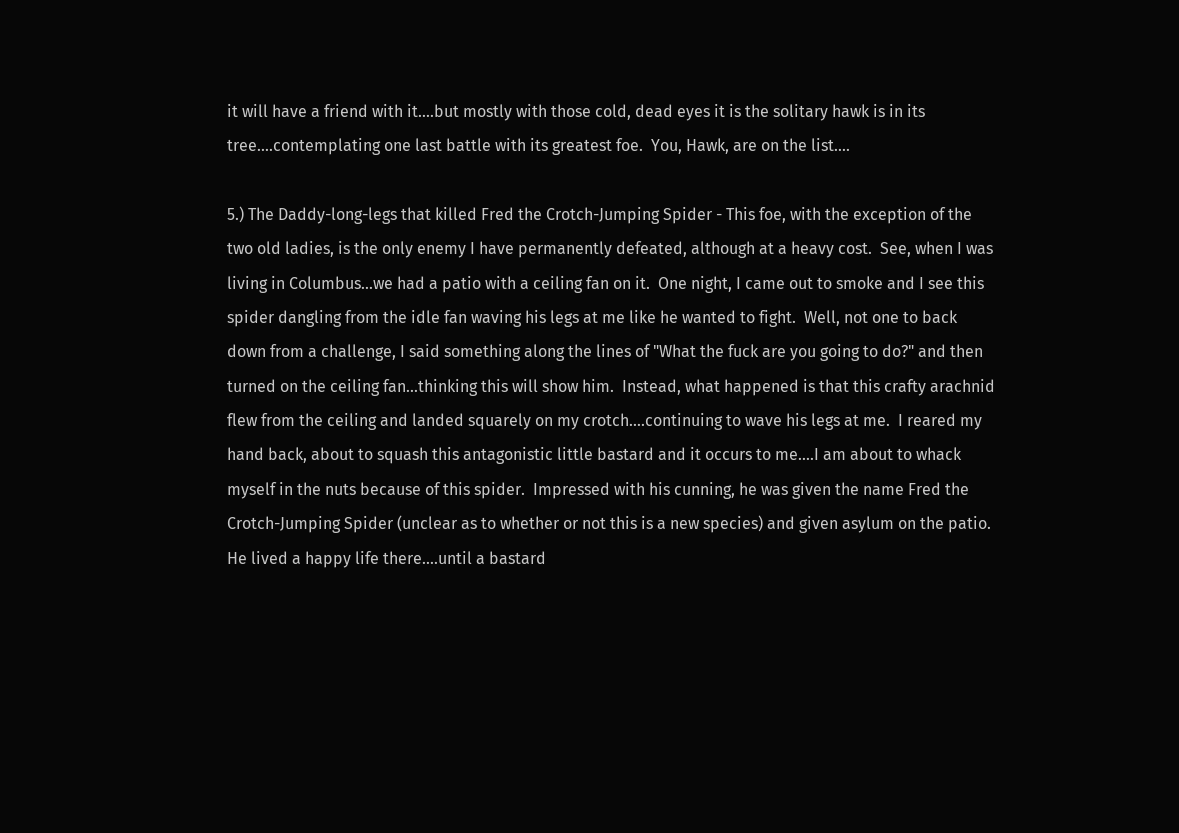it will have a friend with it....but mostly with those cold, dead eyes it is the solitary hawk is in its tree....contemplating one last battle with its greatest foe.  You, Hawk, are on the list....

5.) The Daddy-long-legs that killed Fred the Crotch-Jumping Spider - This foe, with the exception of the two old ladies, is the only enemy I have permanently defeated, although at a heavy cost.  See, when I was living in Columbus...we had a patio with a ceiling fan on it.  One night, I came out to smoke and I see this spider dangling from the idle fan waving his legs at me like he wanted to fight.  Well, not one to back down from a challenge, I said something along the lines of "What the fuck are you going to do?" and then turned on the ceiling fan...thinking this will show him.  Instead, what happened is that this crafty arachnid flew from the ceiling and landed squarely on my crotch....continuing to wave his legs at me.  I reared my hand back, about to squash this antagonistic little bastard and it occurs to me....I am about to whack myself in the nuts because of this spider.  Impressed with his cunning, he was given the name Fred the Crotch-Jumping Spider (unclear as to whether or not this is a new species) and given asylum on the patio.  He lived a happy life there....until a bastard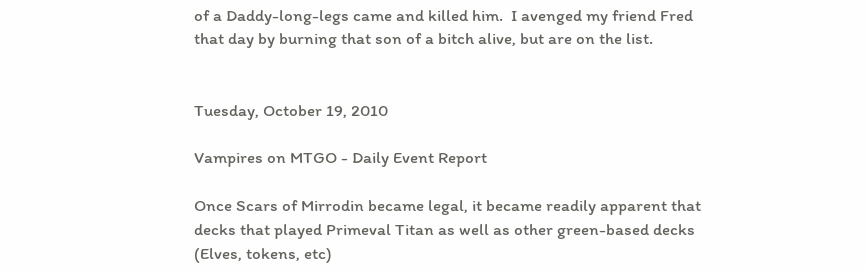of a Daddy-long-legs came and killed him.  I avenged my friend Fred that day by burning that son of a bitch alive, but are on the list.


Tuesday, October 19, 2010

Vampires on MTGO - Daily Event Report

Once Scars of Mirrodin became legal, it became readily apparent that decks that played Primeval Titan as well as other green-based decks (Elves, tokens, etc)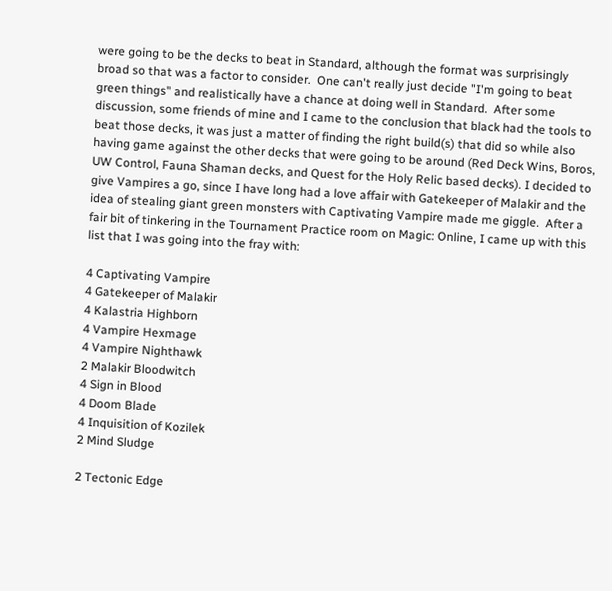were going to be the decks to beat in Standard, although the format was surprisingly broad so that was a factor to consider.  One can't really just decide "I'm going to beat green things" and realistically have a chance at doing well in Standard.  After some discussion, some friends of mine and I came to the conclusion that black had the tools to beat those decks, it was just a matter of finding the right build(s) that did so while also having game against the other decks that were going to be around (Red Deck Wins, Boros, UW Control, Fauna Shaman decks, and Quest for the Holy Relic based decks). I decided to give Vampires a go, since I have long had a love affair with Gatekeeper of Malakir and the idea of stealing giant green monsters with Captivating Vampire made me giggle.  After a fair bit of tinkering in the Tournament Practice room on Magic: Online, I came up with this list that I was going into the fray with:

4 Captivating Vampire
4 Gatekeeper of Malakir
4 Kalastria Highborn
4 Vampire Hexmage
4 Vampire Nighthawk
2 Malakir Bloodwitch
4 Sign in Blood
4 Doom Blade
4 Inquisition of Kozilek
2 Mind Sludge

2 Tectonic Edge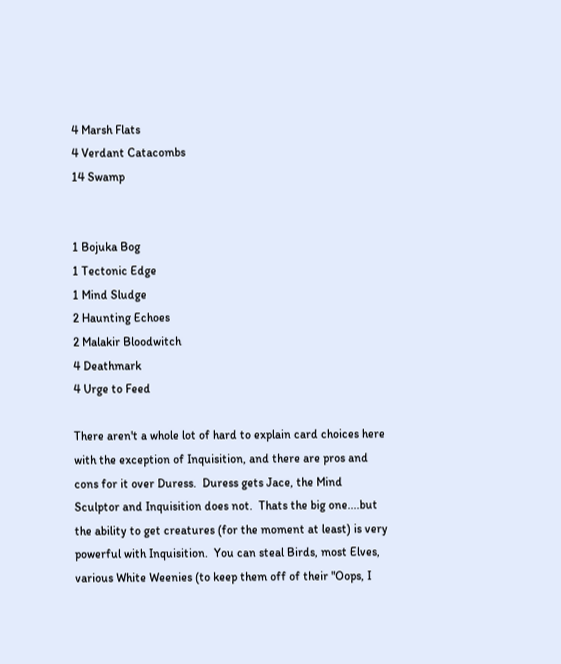4 Marsh Flats
4 Verdant Catacombs
14 Swamp


1 Bojuka Bog
1 Tectonic Edge
1 Mind Sludge
2 Haunting Echoes
2 Malakir Bloodwitch
4 Deathmark
4 Urge to Feed

There aren't a whole lot of hard to explain card choices here with the exception of Inquisition, and there are pros and cons for it over Duress.  Duress gets Jace, the Mind Sculptor and Inquisition does not.  Thats the big one....but the ability to get creatures (for the moment at least) is very powerful with Inquisition.  You can steal Birds, most Elves, various White Weenies (to keep them off of their "Oops, I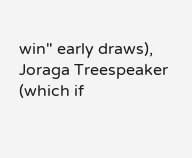win" early draws), Joraga Treespeaker (which if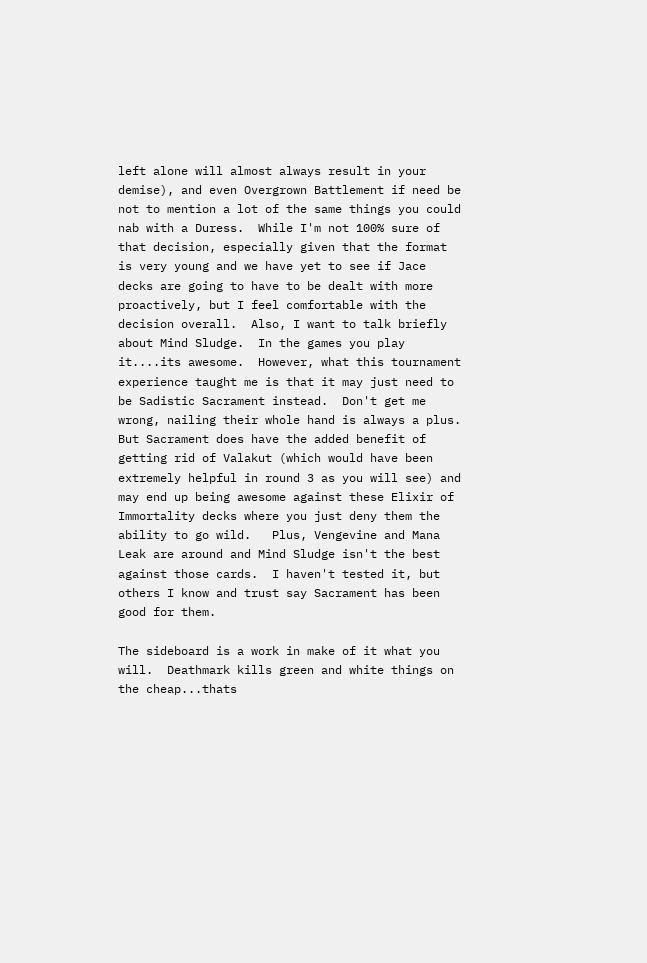left alone will almost always result in your demise), and even Overgrown Battlement if need be not to mention a lot of the same things you could nab with a Duress.  While I'm not 100% sure of that decision, especially given that the format is very young and we have yet to see if Jace decks are going to have to be dealt with more proactively, but I feel comfortable with the decision overall.  Also, I want to talk briefly about Mind Sludge.  In the games you play it....its awesome.  However, what this tournament experience taught me is that it may just need to be Sadistic Sacrament instead.  Don't get me wrong, nailing their whole hand is always a plus.  But Sacrament does have the added benefit of getting rid of Valakut (which would have been extremely helpful in round 3 as you will see) and may end up being awesome against these Elixir of Immortality decks where you just deny them the ability to go wild.   Plus, Vengevine and Mana Leak are around and Mind Sludge isn't the best against those cards.  I haven't tested it, but others I know and trust say Sacrament has been good for them.

The sideboard is a work in make of it what you will.  Deathmark kills green and white things on the cheap...thats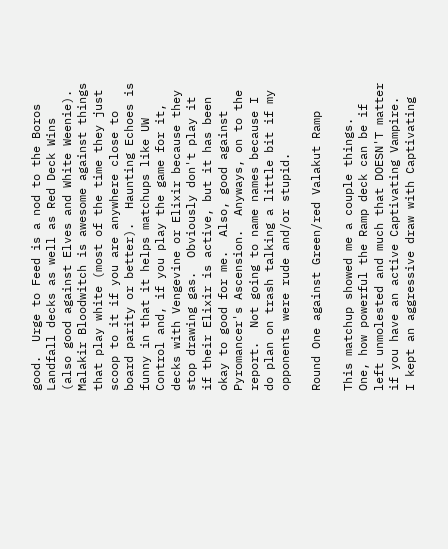good.  Urge to Feed is a nod to the Boros Landfall decks as well as Red Deck Wins (also good against Elves and White Weenie).  Malakir Bloodwitch is awesome against things that play white (most of the time they just scoop to it if you are anywhere close to board parity or better).  Haunting Echoes is funny in that it helps matchups like UW Control and, if you play the game for it, decks with Vengevine or Elixir because they stop drawing gas.  Obviously don't play it if their Elixir is active, but it has been okay to good for me.  Also, good against Pyromancer's Ascension.  Anyways, on to the report.  Not going to name names because I do plan on trash talking a little bit if my opponents were rude and/or stupid.

Round One against Green/red Valakut Ramp

This matchup showed me a couple things.  One, how powerful the Ramp deck can be if left unmolested and much that DOESN'T matter if you have an active Captivating Vampire.  I kept an aggressive draw with Captivating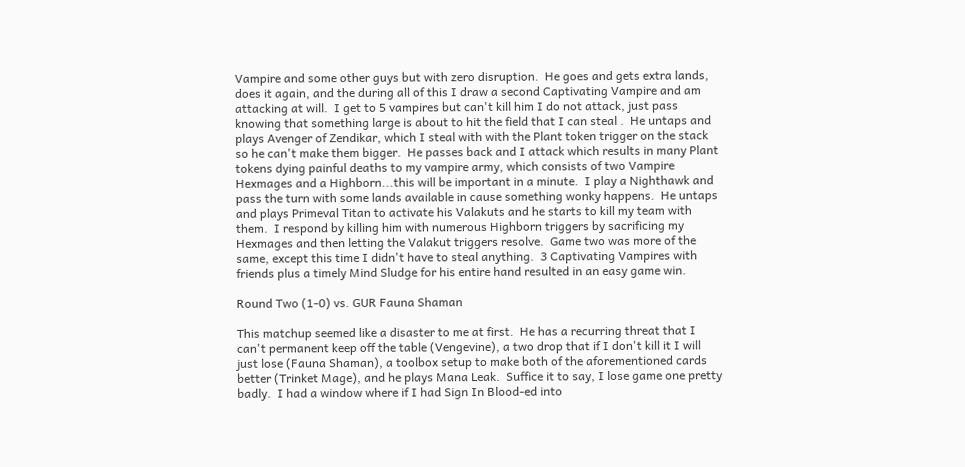Vampire and some other guys but with zero disruption.  He goes and gets extra lands, does it again, and the during all of this I draw a second Captivating Vampire and am attacking at will.  I get to 5 vampires but can't kill him I do not attack, just pass knowing that something large is about to hit the field that I can steal .  He untaps and plays Avenger of Zendikar, which I steal with with the Plant token trigger on the stack so he can't make them bigger.  He passes back and I attack which results in many Plant tokens dying painful deaths to my vampire army, which consists of two Vampire Hexmages and a Highborn...this will be important in a minute.  I play a Nighthawk and pass the turn with some lands available in cause something wonky happens.  He untaps and plays Primeval Titan to activate his Valakuts and he starts to kill my team with them.  I respond by killing him with numerous Highborn triggers by sacrificing my Hexmages and then letting the Valakut triggers resolve.  Game two was more of the same, except this time I didn't have to steal anything.  3 Captivating Vampires with friends plus a timely Mind Sludge for his entire hand resulted in an easy game win.

Round Two (1-0) vs. GUR Fauna Shaman

This matchup seemed like a disaster to me at first.  He has a recurring threat that I can't permanent keep off the table (Vengevine), a two drop that if I don't kill it I will just lose (Fauna Shaman), a toolbox setup to make both of the aforementioned cards better (Trinket Mage), and he plays Mana Leak.  Suffice it to say, I lose game one pretty badly.  I had a window where if I had Sign In Blood-ed into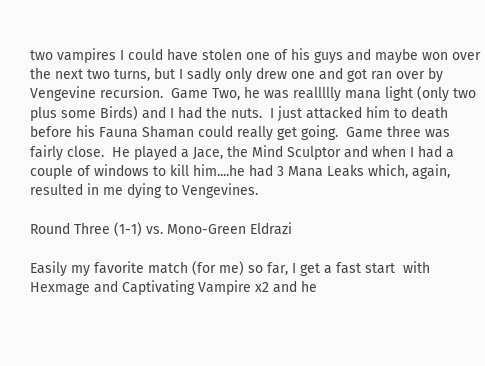two vampires I could have stolen one of his guys and maybe won over the next two turns, but I sadly only drew one and got ran over by Vengevine recursion.  Game Two, he was reallllly mana light (only two plus some Birds) and I had the nuts.  I just attacked him to death before his Fauna Shaman could really get going.  Game three was fairly close.  He played a Jace, the Mind Sculptor and when I had a couple of windows to kill him....he had 3 Mana Leaks which, again, resulted in me dying to Vengevines.

Round Three (1-1) vs. Mono-Green Eldrazi

Easily my favorite match (for me) so far, I get a fast start  with Hexmage and Captivating Vampire x2 and he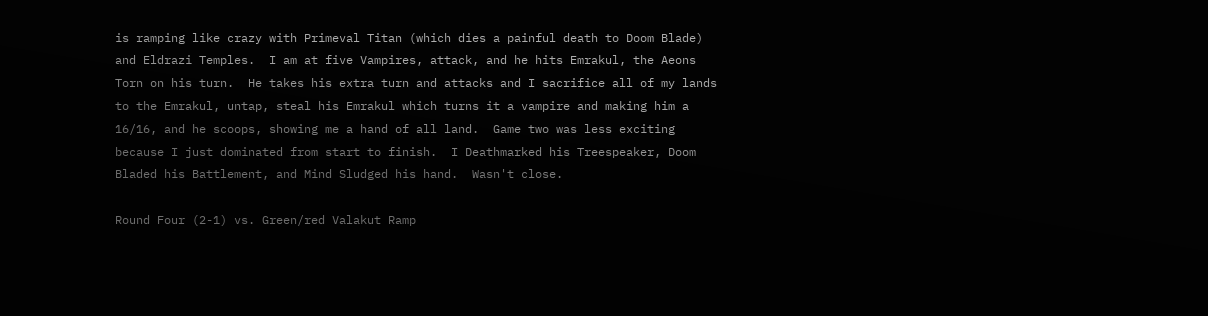is ramping like crazy with Primeval Titan (which dies a painful death to Doom Blade) and Eldrazi Temples.  I am at five Vampires, attack, and he hits Emrakul, the Aeons Torn on his turn.  He takes his extra turn and attacks and I sacrifice all of my lands to the Emrakul, untap, steal his Emrakul which turns it a vampire and making him a 16/16, and he scoops, showing me a hand of all land.  Game two was less exciting because I just dominated from start to finish.  I Deathmarked his Treespeaker, Doom Bladed his Battlement, and Mind Sludged his hand.  Wasn't close.

Round Four (2-1) vs. Green/red Valakut Ramp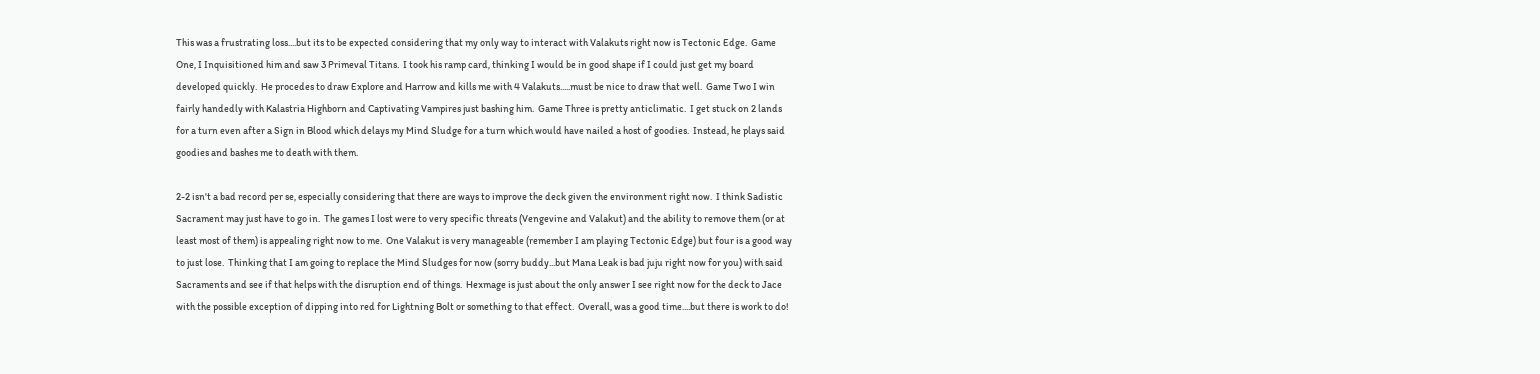This was a frustrating loss....but its to be expected considering that my only way to interact with Valakuts right now is Tectonic Edge.  Game One, I Inquisitioned him and saw 3 Primeval Titans.  I took his ramp card, thinking I would be in good shape if I could just get my board developed quickly.  He procedes to draw Explore and Harrow and kills me with 4 Valakuts.....must be nice to draw that well.  Game Two I win fairly handedly with Kalastria Highborn and Captivating Vampires just bashing him.  Game Three is pretty anticlimatic.  I get stuck on 2 lands for a turn even after a Sign in Blood which delays my Mind Sludge for a turn which would have nailed a host of goodies.  Instead, he plays said goodies and bashes me to death with them.

2-2 isn't a bad record per se, especially considering that there are ways to improve the deck given the environment right now.  I think Sadistic Sacrament may just have to go in.  The games I lost were to very specific threats (Vengevine and Valakut) and the ability to remove them (or at least most of them) is appealing right now to me.  One Valakut is very manageable (remember I am playing Tectonic Edge) but four is a good way to just lose.  Thinking that I am going to replace the Mind Sludges for now (sorry buddy...but Mana Leak is bad juju right now for you) with said Sacraments and see if that helps with the disruption end of things.  Hexmage is just about the only answer I see right now for the deck to Jace with the possible exception of dipping into red for Lightning Bolt or something to that effect.  Overall, was a good time....but there is work to do!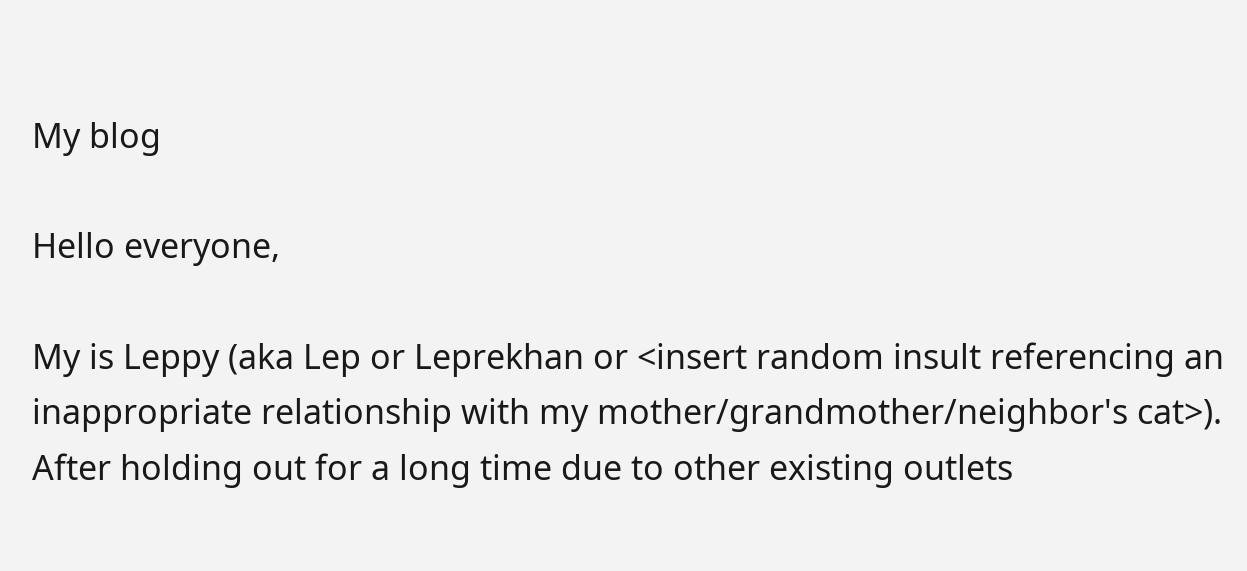My blog

Hello everyone,

My is Leppy (aka Lep or Leprekhan or <insert random insult referencing an inappropriate relationship with my mother/grandmother/neighbor's cat>).  After holding out for a long time due to other existing outlets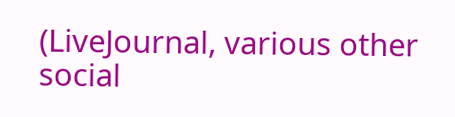(LiveJournal, various other social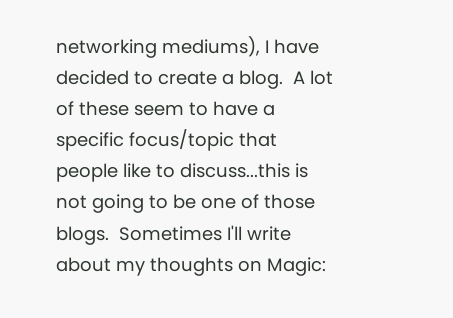networking mediums), I have decided to create a blog.  A lot of these seem to have a specific focus/topic that people like to discuss...this is not going to be one of those blogs.  Sometimes I'll write about my thoughts on Magic: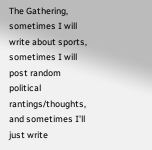The Gathering, sometimes I will write about sports, sometimes I will post random political rantings/thoughts, and sometimes I'll just write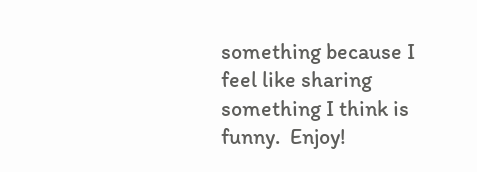something because I feel like sharing something I think is funny.  Enjoy!